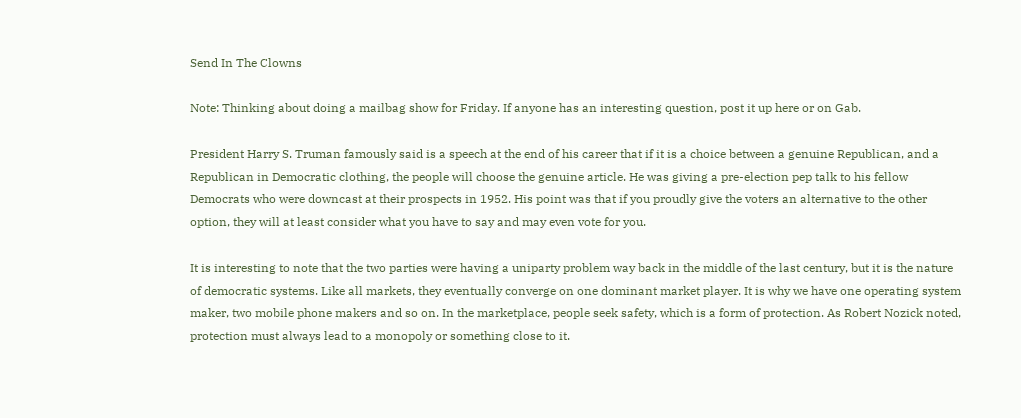Send In The Clowns

Note: Thinking about doing a mailbag show for Friday. If anyone has an interesting question, post it up here or on Gab.

President Harry S. Truman famously said is a speech at the end of his career that if it is a choice between a genuine Republican, and a Republican in Democratic clothing, the people will choose the genuine article. He was giving a pre-election pep talk to his fellow Democrats who were downcast at their prospects in 1952. His point was that if you proudly give the voters an alternative to the other option, they will at least consider what you have to say and may even vote for you.

It is interesting to note that the two parties were having a uniparty problem way back in the middle of the last century, but it is the nature of democratic systems. Like all markets, they eventually converge on one dominant market player. It is why we have one operating system maker, two mobile phone makers and so on. In the marketplace, people seek safety, which is a form of protection. As Robert Nozick noted, protection must always lead to a monopoly or something close to it.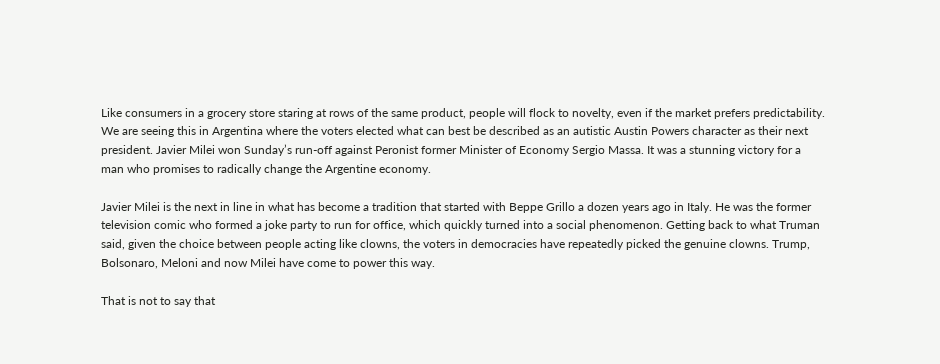Like consumers in a grocery store staring at rows of the same product, people will flock to novelty, even if the market prefers predictability. We are seeing this in Argentina where the voters elected what can best be described as an autistic Austin Powers character as their next president. Javier Milei won Sunday’s run-off against Peronist former Minister of Economy Sergio Massa. It was a stunning victory for a man who promises to radically change the Argentine economy.

Javier Milei is the next in line in what has become a tradition that started with Beppe Grillo a dozen years ago in Italy. He was the former television comic who formed a joke party to run for office, which quickly turned into a social phenomenon. Getting back to what Truman said, given the choice between people acting like clowns, the voters in democracies have repeatedly picked the genuine clowns. Trump, Bolsonaro, Meloni and now Milei have come to power this way.

That is not to say that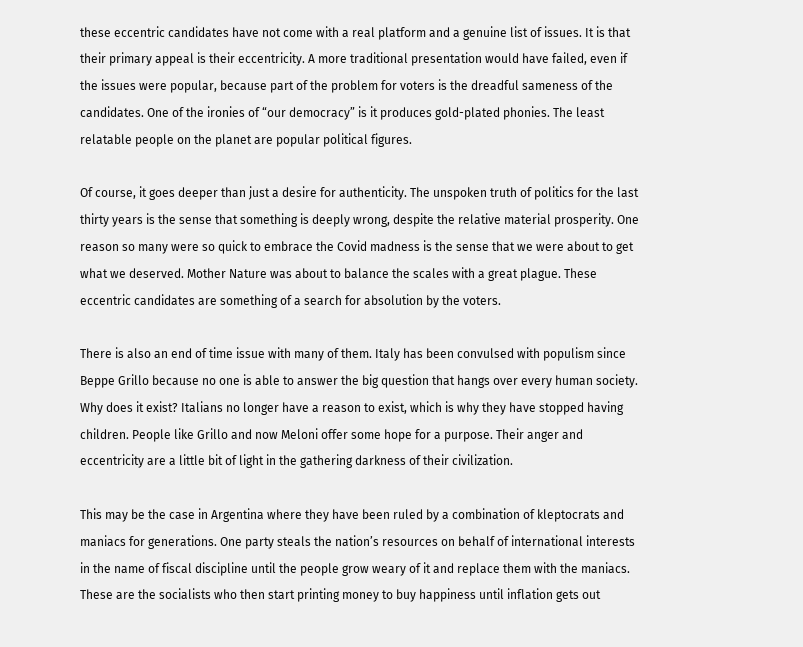these eccentric candidates have not come with a real platform and a genuine list of issues. It is that their primary appeal is their eccentricity. A more traditional presentation would have failed, even if the issues were popular, because part of the problem for voters is the dreadful sameness of the candidates. One of the ironies of “our democracy” is it produces gold-plated phonies. The least relatable people on the planet are popular political figures.

Of course, it goes deeper than just a desire for authenticity. The unspoken truth of politics for the last thirty years is the sense that something is deeply wrong, despite the relative material prosperity. One reason so many were so quick to embrace the Covid madness is the sense that we were about to get what we deserved. Mother Nature was about to balance the scales with a great plague. These eccentric candidates are something of a search for absolution by the voters.

There is also an end of time issue with many of them. Italy has been convulsed with populism since Beppe Grillo because no one is able to answer the big question that hangs over every human society. Why does it exist? Italians no longer have a reason to exist, which is why they have stopped having children. People like Grillo and now Meloni offer some hope for a purpose. Their anger and eccentricity are a little bit of light in the gathering darkness of their civilization.

This may be the case in Argentina where they have been ruled by a combination of kleptocrats and maniacs for generations. One party steals the nation’s resources on behalf of international interests in the name of fiscal discipline until the people grow weary of it and replace them with the maniacs. These are the socialists who then start printing money to buy happiness until inflation gets out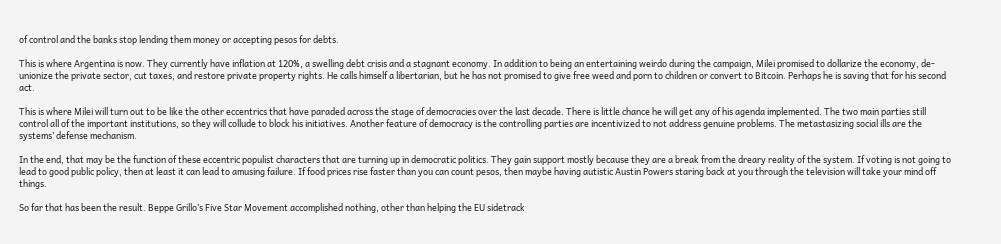of control and the banks stop lending them money or accepting pesos for debts.

This is where Argentina is now. They currently have inflation at 120%, a swelling debt crisis and a stagnant economy. In addition to being an entertaining weirdo during the campaign, Milei promised to dollarize the economy, de-unionize the private sector, cut taxes, and restore private property rights. He calls himself a libertarian, but he has not promised to give free weed and porn to children or convert to Bitcoin. Perhaps he is saving that for his second act.

This is where Milei will turn out to be like the other eccentrics that have paraded across the stage of democracies over the last decade. There is little chance he will get any of his agenda implemented. The two main parties still control all of the important institutions, so they will collude to block his initiatives. Another feature of democracy is the controlling parties are incentivized to not address genuine problems. The metastasizing social ills are the systems’ defense mechanism.

In the end, that may be the function of these eccentric populist characters that are turning up in democratic politics. They gain support mostly because they are a break from the dreary reality of the system. If voting is not going to lead to good public policy, then at least it can lead to amusing failure. If food prices rise faster than you can count pesos, then maybe having autistic Austin Powers staring back at you through the television will take your mind off things.

So far that has been the result. Beppe Grillo’s Five Star Movement accomplished nothing, other than helping the EU sidetrack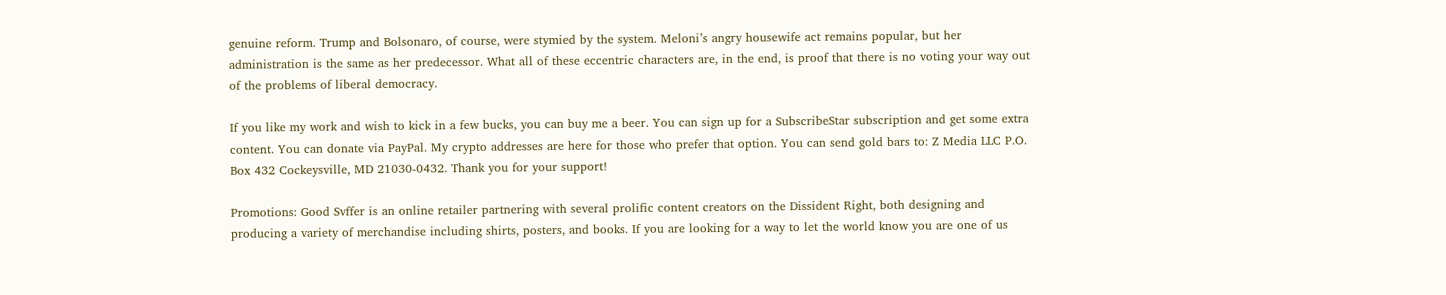genuine reform. Trump and Bolsonaro, of course, were stymied by the system. Meloni’s angry housewife act remains popular, but her administration is the same as her predecessor. What all of these eccentric characters are, in the end, is proof that there is no voting your way out of the problems of liberal democracy.

If you like my work and wish to kick in a few bucks, you can buy me a beer. You can sign up for a SubscribeStar subscription and get some extra content. You can donate via PayPal. My crypto addresses are here for those who prefer that option. You can send gold bars to: Z Media LLC P.O. Box 432 Cockeysville, MD 21030-0432. Thank you for your support!

Promotions: Good Svffer is an online retailer partnering with several prolific content creators on the Dissident Right, both designing and producing a variety of merchandise including shirts, posters, and books. If you are looking for a way to let the world know you are one of us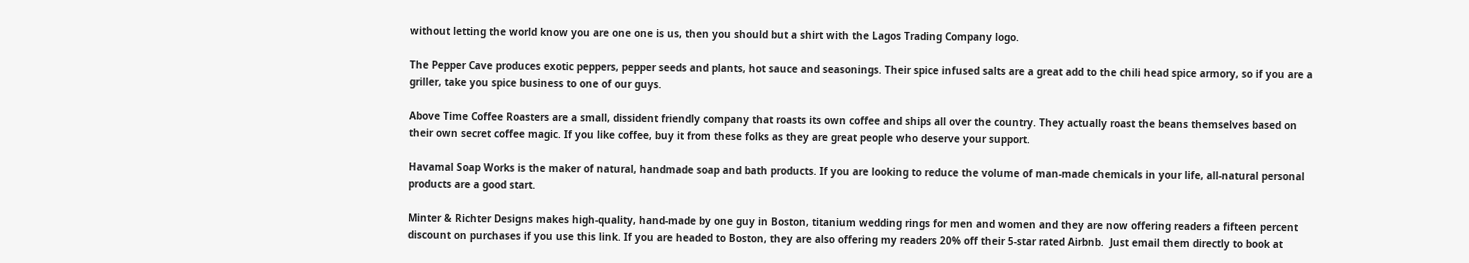without letting the world know you are one one is us, then you should but a shirt with the Lagos Trading Company logo.

The Pepper Cave produces exotic peppers, pepper seeds and plants, hot sauce and seasonings. Their spice infused salts are a great add to the chili head spice armory, so if you are a griller, take you spice business to one of our guys.

Above Time Coffee Roasters are a small, dissident friendly company that roasts its own coffee and ships all over the country. They actually roast the beans themselves based on their own secret coffee magic. If you like coffee, buy it from these folks as they are great people who deserve your support.

Havamal Soap Works is the maker of natural, handmade soap and bath products. If you are looking to reduce the volume of man-made chemicals in your life, all-natural personal products are a good start.

Minter & Richter Designs makes high-quality, hand-made by one guy in Boston, titanium wedding rings for men and women and they are now offering readers a fifteen percent discount on purchases if you use this link. If you are headed to Boston, they are also offering my readers 20% off their 5-star rated Airbnb.  Just email them directly to book at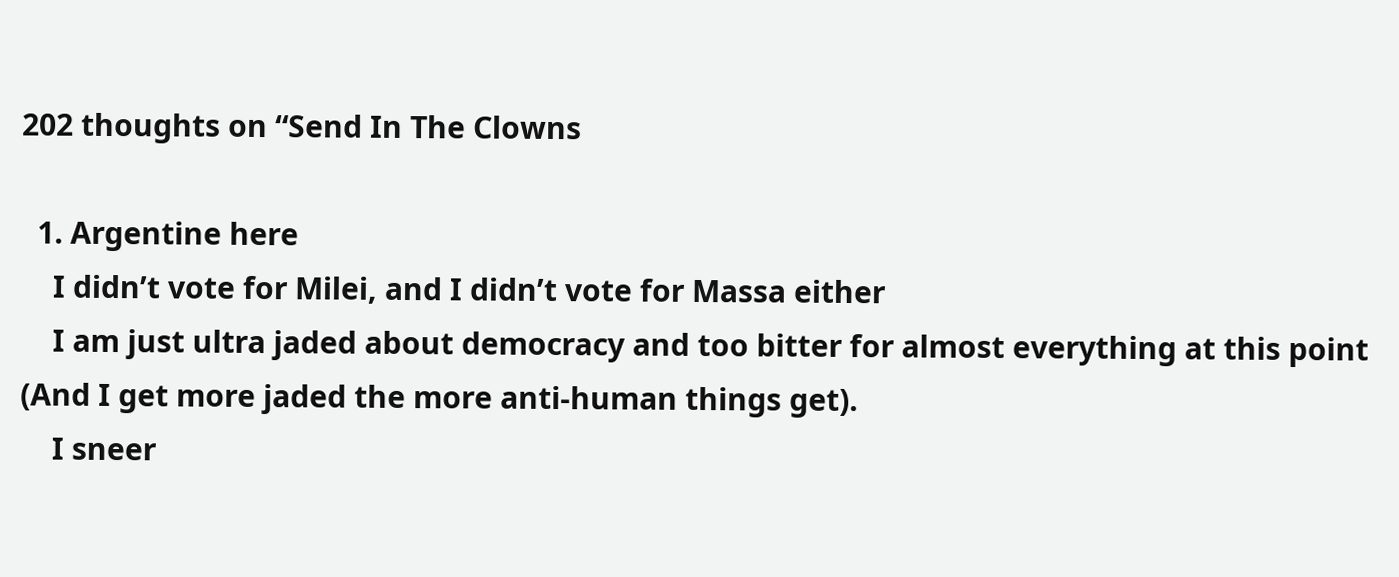202 thoughts on “Send In The Clowns

  1. Argentine here
    I didn’t vote for Milei, and I didn’t vote for Massa either
    I am just ultra jaded about democracy and too bitter for almost everything at this point (And I get more jaded the more anti-human things get).
    I sneer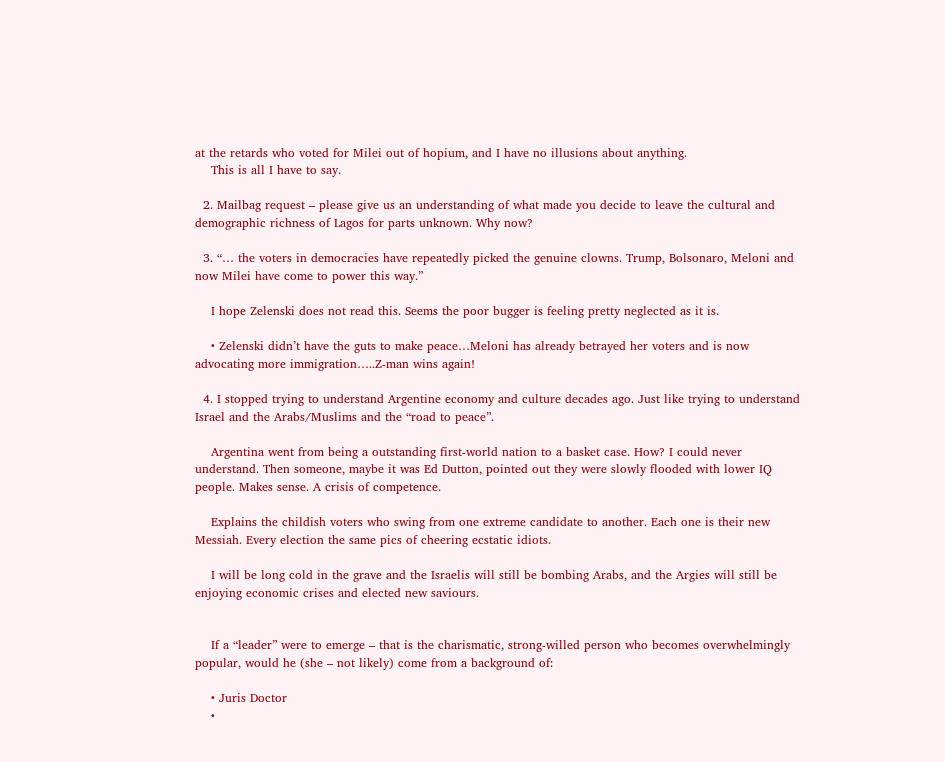at the retards who voted for Milei out of hopium, and I have no illusions about anything.
    This is all I have to say.

  2. Mailbag request – please give us an understanding of what made you decide to leave the cultural and demographic richness of Lagos for parts unknown. Why now?

  3. “… the voters in democracies have repeatedly picked the genuine clowns. Trump, Bolsonaro, Meloni and now Milei have come to power this way.”

    I hope Zelenski does not read this. Seems the poor bugger is feeling pretty neglected as it is.

    • Zelenski didn’t have the guts to make peace…Meloni has already betrayed her voters and is now advocating more immigration…..Z-man wins again!

  4. I stopped trying to understand Argentine economy and culture decades ago. Just like trying to understand Israel and the Arabs/Muslims and the “road to peace”.

    Argentina went from being a outstanding first-world nation to a basket case. How? I could never understand. Then someone, maybe it was Ed Dutton, pointed out they were slowly flooded with lower IQ people. Makes sense. A crisis of competence.

    Explains the childish voters who swing from one extreme candidate to another. Each one is their new Messiah. Every election the same pics of cheering ecstatic idiots.

    I will be long cold in the grave and the Israelis will still be bombing Arabs, and the Argies will still be enjoying economic crises and elected new saviours.


    If a “leader” were to emerge – that is the charismatic, strong-willed person who becomes overwhelmingly popular, would he (she – not likely) come from a background of:

    • Juris Doctor
    •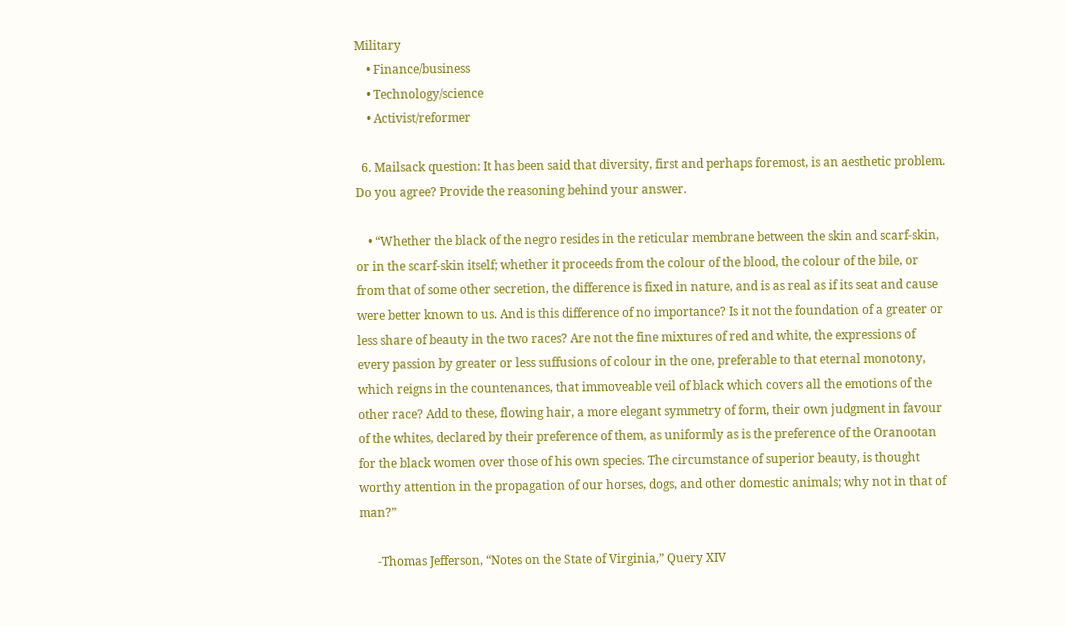Military
    • Finance/business
    • Technology/science
    • Activist/reformer

  6. Mailsack question: It has been said that diversity, first and perhaps foremost, is an aesthetic problem. Do you agree? Provide the reasoning behind your answer.

    • “Whether the black of the negro resides in the reticular membrane between the skin and scarf-skin, or in the scarf-skin itself; whether it proceeds from the colour of the blood, the colour of the bile, or from that of some other secretion, the difference is fixed in nature, and is as real as if its seat and cause were better known to us. And is this difference of no importance? Is it not the foundation of a greater or less share of beauty in the two races? Are not the fine mixtures of red and white, the expressions of every passion by greater or less suffusions of colour in the one, preferable to that eternal monotony, which reigns in the countenances, that immoveable veil of black which covers all the emotions of the other race? Add to these, flowing hair, a more elegant symmetry of form, their own judgment in favour of the whites, declared by their preference of them, as uniformly as is the preference of the Oranootan for the black women over those of his own species. The circumstance of superior beauty, is thought worthy attention in the propagation of our horses, dogs, and other domestic animals; why not in that of man?”

      -Thomas Jefferson, “Notes on the State of Virginia,” Query XIV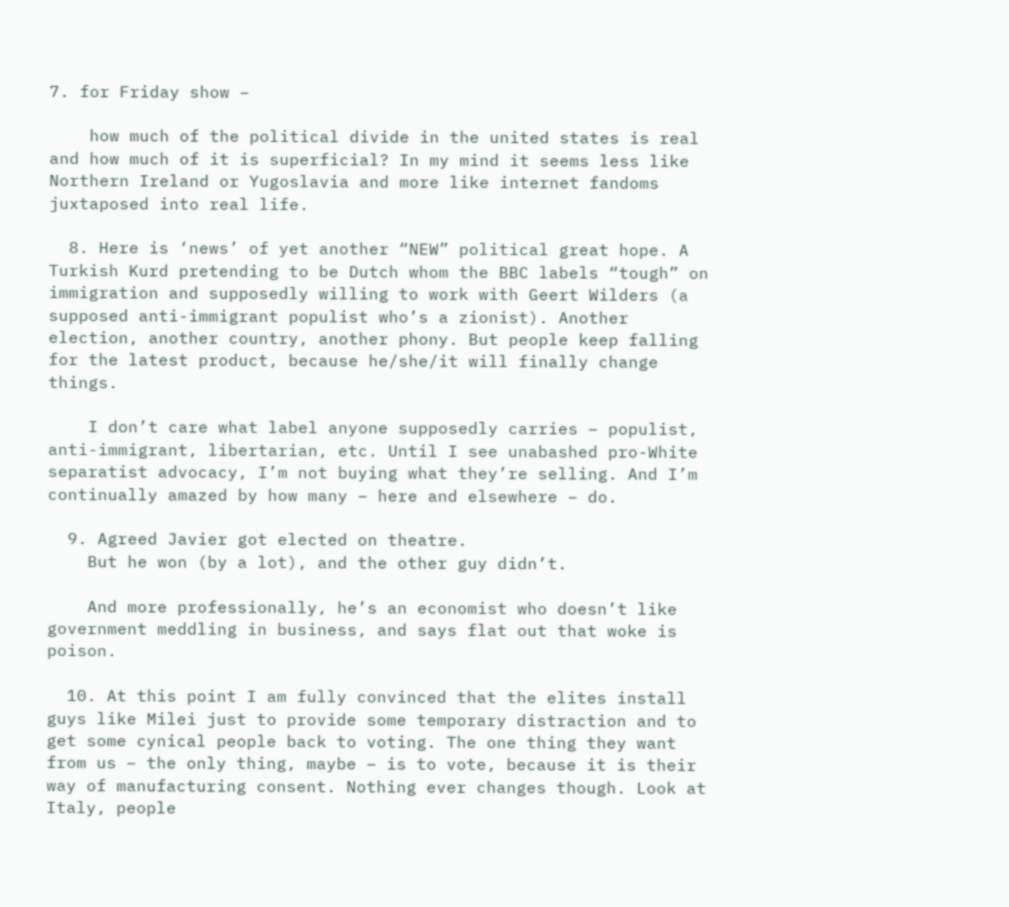7. for Friday show –

    how much of the political divide in the united states is real and how much of it is superficial? In my mind it seems less like Northern Ireland or Yugoslavia and more like internet fandoms juxtaposed into real life.

  8. Here is ‘news’ of yet another “NEW” political great hope. A Turkish Kurd pretending to be Dutch whom the BBC labels “tough” on immigration and supposedly willing to work with Geert Wilders (a supposed anti-immigrant populist who’s a zionist). Another election, another country, another phony. But people keep falling for the latest product, because he/she/it will finally change things.

    I don’t care what label anyone supposedly carries – populist, anti-immigrant, libertarian, etc. Until I see unabashed pro-White separatist advocacy, I’m not buying what they’re selling. And I’m continually amazed by how many – here and elsewhere – do.

  9. Agreed Javier got elected on theatre.
    But he won (by a lot), and the other guy didn’t.

    And more professionally, he’s an economist who doesn’t like government meddling in business, and says flat out that woke is poison.

  10. At this point I am fully convinced that the elites install guys like Milei just to provide some temporary distraction and to get some cynical people back to voting. The one thing they want from us – the only thing, maybe – is to vote, because it is their way of manufacturing consent. Nothing ever changes though. Look at Italy, people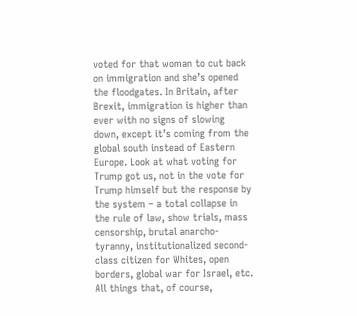voted for that woman to cut back on immigration and she’s opened the floodgates. In Britain, after Brexit, immigration is higher than ever with no signs of slowing down, except it’s coming from the global south instead of Eastern Europe. Look at what voting for Trump got us, not in the vote for Trump himself but the response by the system – a total collapse in the rule of law, show trials, mass censorship, brutal anarcho-tyranny, institutionalized second-class citizen for Whites, open borders, global war for Israel, etc. All things that, of course,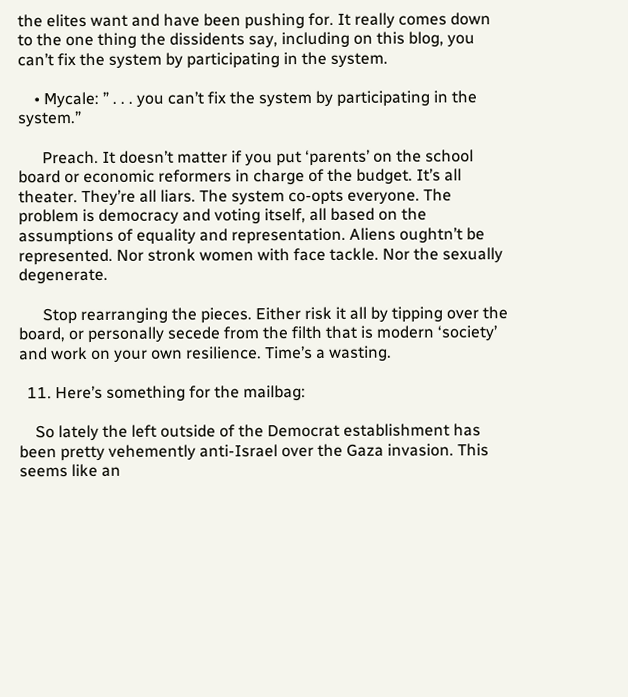the elites want and have been pushing for. It really comes down to the one thing the dissidents say, including on this blog, you can’t fix the system by participating in the system.

    • Mycale: ” . . . you can’t fix the system by participating in the system.”

      Preach. It doesn’t matter if you put ‘parents’ on the school board or economic reformers in charge of the budget. It’s all theater. They’re all liars. The system co-opts everyone. The problem is democracy and voting itself, all based on the assumptions of equality and representation. Aliens oughtn’t be represented. Nor stronk women with face tackle. Nor the sexually degenerate.

      Stop rearranging the pieces. Either risk it all by tipping over the board, or personally secede from the filth that is modern ‘society’ and work on your own resilience. Time’s a wasting.

  11. Here’s something for the mailbag:

    So lately the left outside of the Democrat establishment has been pretty vehemently anti-Israel over the Gaza invasion. This seems like an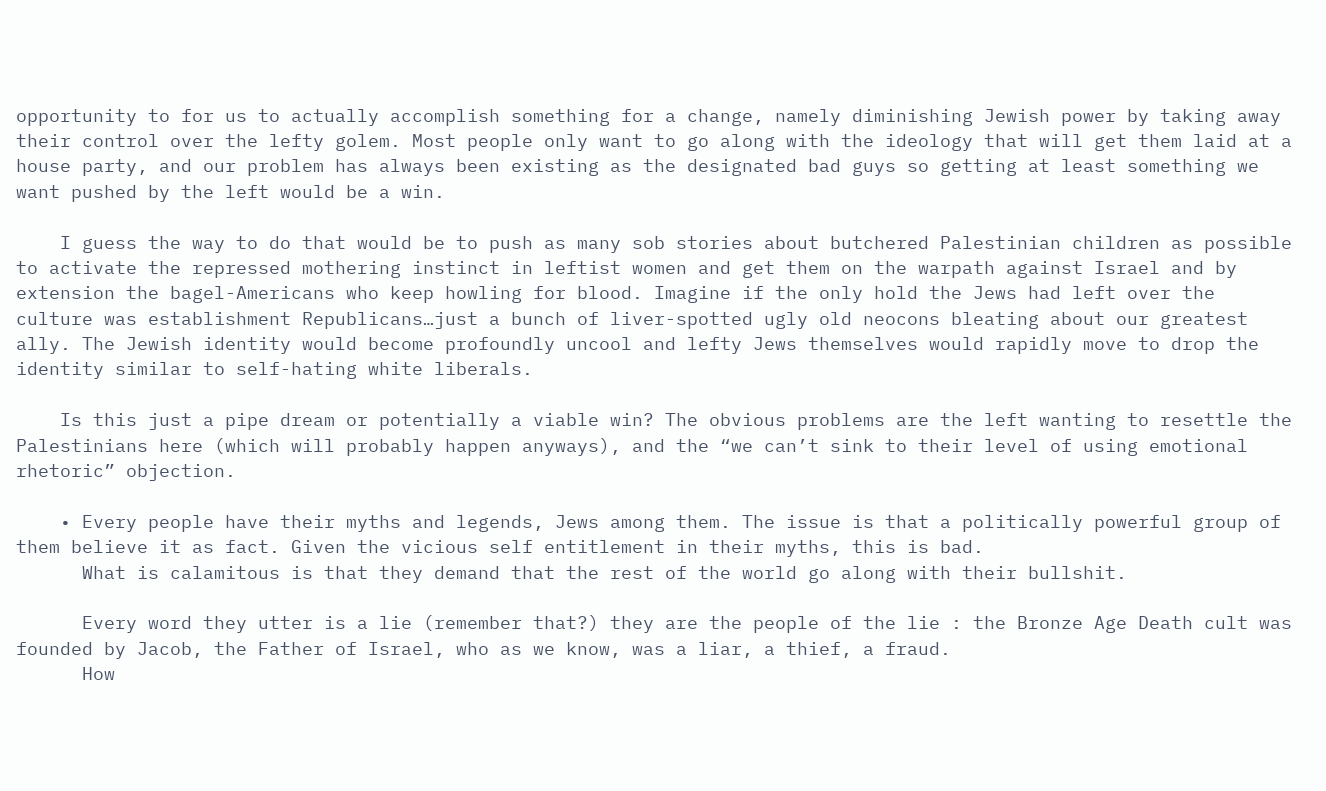opportunity to for us to actually accomplish something for a change, namely diminishing Jewish power by taking away their control over the lefty golem. Most people only want to go along with the ideology that will get them laid at a house party, and our problem has always been existing as the designated bad guys so getting at least something we want pushed by the left would be a win.

    I guess the way to do that would be to push as many sob stories about butchered Palestinian children as possible to activate the repressed mothering instinct in leftist women and get them on the warpath against Israel and by extension the bagel-Americans who keep howling for blood. Imagine if the only hold the Jews had left over the culture was establishment Republicans…just a bunch of liver-spotted ugly old neocons bleating about our greatest ally. The Jewish identity would become profoundly uncool and lefty Jews themselves would rapidly move to drop the identity similar to self-hating white liberals.

    Is this just a pipe dream or potentially a viable win? The obvious problems are the left wanting to resettle the Palestinians here (which will probably happen anyways), and the “we can’t sink to their level of using emotional rhetoric” objection.

    • Every people have their myths and legends, Jews among them. The issue is that a politically powerful group of them believe it as fact. Given the vicious self entitlement in their myths, this is bad.
      What is calamitous is that they demand that the rest of the world go along with their bullshit.

      Every word they utter is a lie (remember that?) they are the people of the lie : the Bronze Age Death cult was founded by Jacob, the Father of Israel, who as we know, was a liar, a thief, a fraud.
      How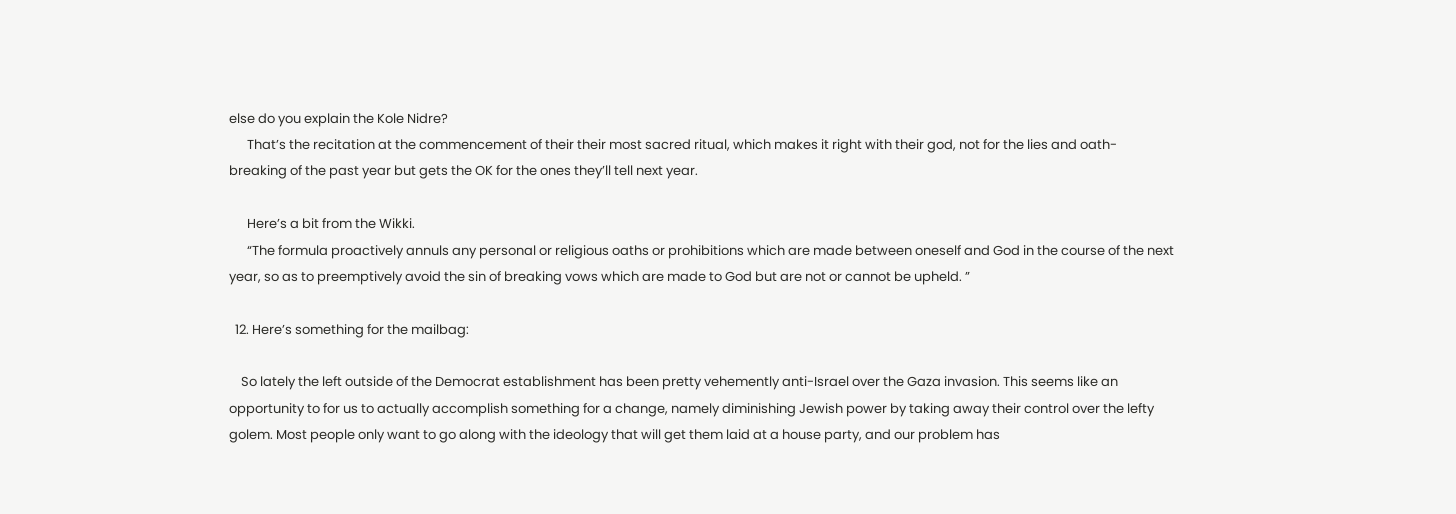else do you explain the Kole Nidre?
      That’s the recitation at the commencement of their their most sacred ritual, which makes it right with their god, not for the lies and oath-breaking of the past year but gets the OK for the ones they’ll tell next year.

      Here’s a bit from the Wikki.
      “The formula proactively annuls any personal or religious oaths or prohibitions which are made between oneself and God in the course of the next year, so as to preemptively avoid the sin of breaking vows which are made to God but are not or cannot be upheld. ”

  12. Here’s something for the mailbag:

    So lately the left outside of the Democrat establishment has been pretty vehemently anti-Israel over the Gaza invasion. This seems like an opportunity to for us to actually accomplish something for a change, namely diminishing Jewish power by taking away their control over the lefty golem. Most people only want to go along with the ideology that will get them laid at a house party, and our problem has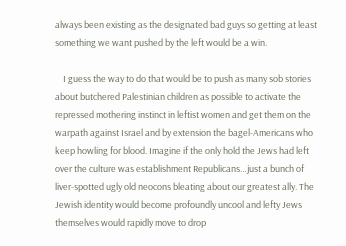always been existing as the designated bad guys so getting at least something we want pushed by the left would be a win.

    I guess the way to do that would be to push as many sob stories about butchered Palestinian children as possible to activate the repressed mothering instinct in leftist women and get them on the warpath against Israel and by extension the bagel-Americans who keep howling for blood. Imagine if the only hold the Jews had left over the culture was establishment Republicans…just a bunch of liver-spotted ugly old neocons bleating about our greatest ally. The Jewish identity would become profoundly uncool and lefty Jews themselves would rapidly move to drop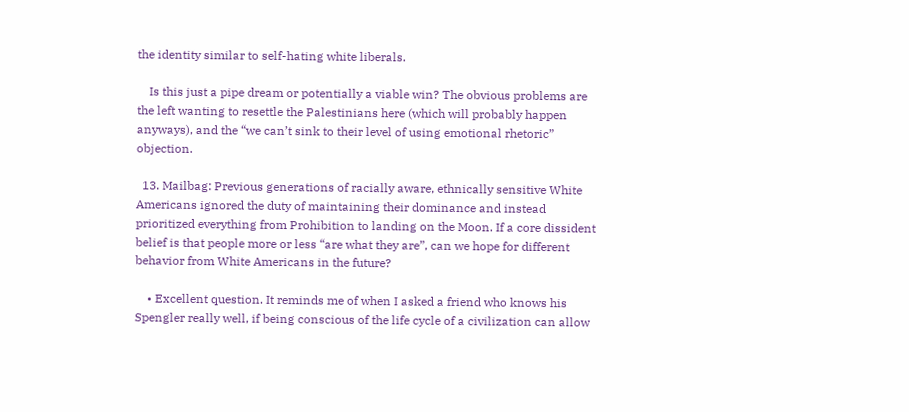the identity similar to self-hating white liberals.

    Is this just a pipe dream or potentially a viable win? The obvious problems are the left wanting to resettle the Palestinians here (which will probably happen anyways), and the “we can’t sink to their level of using emotional rhetoric” objection.

  13. Mailbag: Previous generations of racially aware, ethnically sensitive White Americans ignored the duty of maintaining their dominance and instead prioritized everything from Prohibition to landing on the Moon. If a core dissident belief is that people more or less “are what they are”, can we hope for different behavior from White Americans in the future?

    • Excellent question. It reminds me of when I asked a friend who knows his Spengler really well, if being conscious of the life cycle of a civilization can allow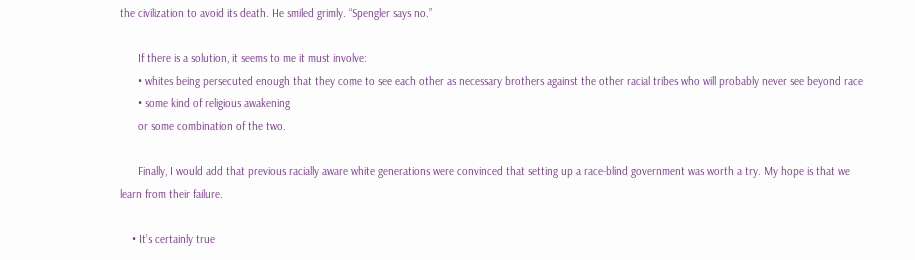the civilization to avoid its death. He smiled grimly. “Spengler says no.”

      If there is a solution, it seems to me it must involve:
      • whites being persecuted enough that they come to see each other as necessary brothers against the other racial tribes who will probably never see beyond race
      • some kind of religious awakening
      or some combination of the two.

      Finally, I would add that previous racially aware white generations were convinced that setting up a race-blind government was worth a try. My hope is that we learn from their failure.

    • It’s certainly true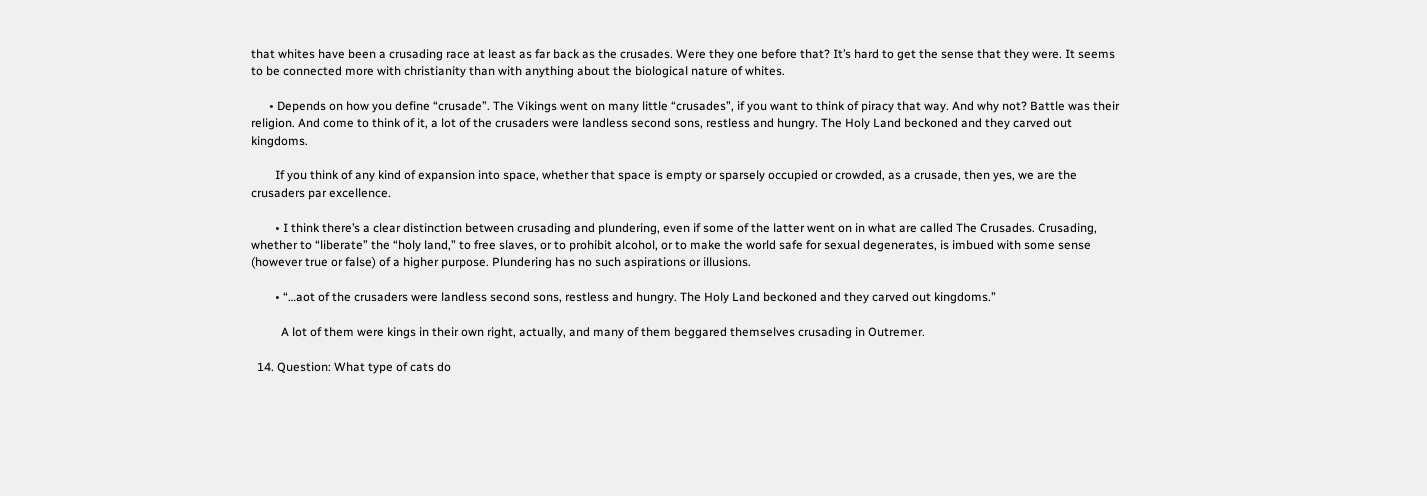that whites have been a crusading race at least as far back as the crusades. Were they one before that? It’s hard to get the sense that they were. It seems to be connected more with christianity than with anything about the biological nature of whites.

      • Depends on how you define “crusade”. The Vikings went on many little “crusades”, if you want to think of piracy that way. And why not? Battle was their religion. And come to think of it, a lot of the crusaders were landless second sons, restless and hungry. The Holy Land beckoned and they carved out kingdoms.

        If you think of any kind of expansion into space, whether that space is empty or sparsely occupied or crowded, as a crusade, then yes, we are the crusaders par excellence.

        • I think there’s a clear distinction between crusading and plundering, even if some of the latter went on in what are called The Crusades. Crusading, whether to “liberate” the “holy land,” to free slaves, or to prohibit alcohol, or to make the world safe for sexual degenerates, is imbued with some sense (however true or false) of a higher purpose. Plundering has no such aspirations or illusions.

        • “…aot of the crusaders were landless second sons, restless and hungry. The Holy Land beckoned and they carved out kingdoms.”

          A lot of them were kings in their own right, actually, and many of them beggared themselves crusading in Outremer.

  14. Question: What type of cats do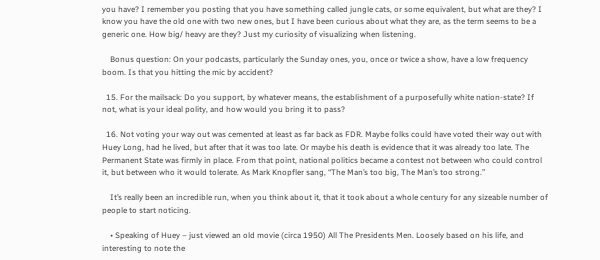you have? I remember you posting that you have something called jungle cats, or some equivalent, but what are they? I know you have the old one with two new ones, but I have been curious about what they are, as the term seems to be a generic one. How big/ heavy are they? Just my curiosity of visualizing when listening.

    Bonus question: On your podcasts, particularly the Sunday ones, you, once or twice a show, have a low frequency boom. Is that you hitting the mic by accident?

  15. For the mailsack: Do you support, by whatever means, the establishment of a purposefully white nation-state? If not, what is your ideal polity, and how would you bring it to pass?

  16. Not voting your way out was cemented at least as far back as FDR. Maybe folks could have voted their way out with Huey Long, had he lived, but after that it was too late. Or maybe his death is evidence that it was already too late. The Permanent State was firmly in place. From that point, national politics became a contest not between who could control it, but between who it would tolerate. As Mark Knopfler sang, “The Man’s too big, The Man’s too strong.”

    It’s really been an incredible run, when you think about it, that it took about a whole century for any sizeable number of people to start noticing.

    • Speaking of Huey – just viewed an old movie (circa 1950) All The Presidents Men. Loosely based on his life, and interesting to note the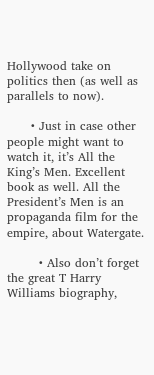Hollywood take on politics then (as well as parallels to now).

      • Just in case other people might want to watch it, it’s All the King’s Men. Excellent book as well. All the President’s Men is an propaganda film for the empire, about Watergate.

        • Also don’t forget the great T Harry Williams biography,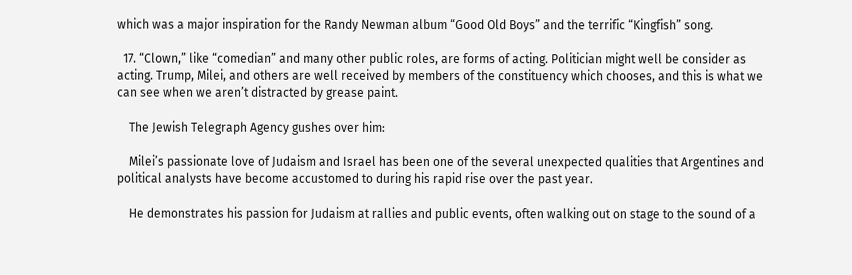which was a major inspiration for the Randy Newman album “Good Old Boys” and the terrific “Kingfish” song.

  17. “Clown,” like “comedian” and many other public roles, are forms of acting. Politician might well be consider as acting. Trump, Milei, and others are well received by members of the constituency which chooses, and this is what we can see when we aren’t distracted by grease paint.

    The Jewish Telegraph Agency gushes over him:

    Milei’s passionate love of Judaism and Israel has been one of the several unexpected qualities that Argentines and political analysts have become accustomed to during his rapid rise over the past year.

    He demonstrates his passion for Judaism at rallies and public events, often walking out on stage to the sound of a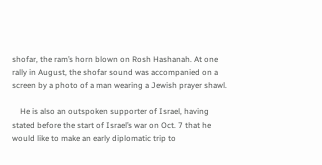shofar, the ram’s horn blown on Rosh Hashanah. At one rally in August, the shofar sound was accompanied on a screen by a photo of a man wearing a Jewish prayer shawl.

    He is also an outspoken supporter of Israel, having stated before the start of Israel’s war on Oct. 7 that he would like to make an early diplomatic trip to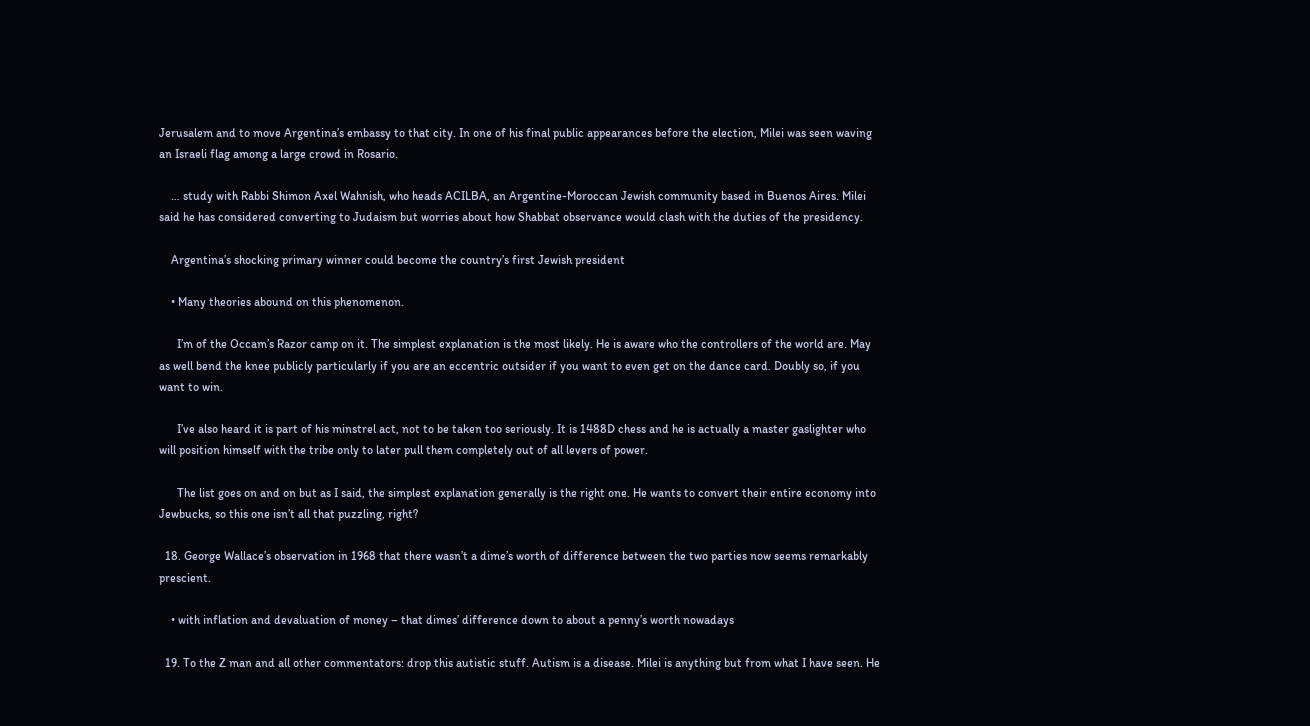Jerusalem and to move Argentina’s embassy to that city. In one of his final public appearances before the election, Milei was seen waving an Israeli flag among a large crowd in Rosario.

    … study with Rabbi Shimon Axel Wahnish, who heads ACILBA, an Argentine-Moroccan Jewish community based in Buenos Aires. Milei said he has considered converting to Judaism but worries about how Shabbat observance would clash with the duties of the presidency.

    Argentina’s shocking primary winner could become the country’s first Jewish president

    • Many theories abound on this phenomenon.

      I’m of the Occam’s Razor camp on it. The simplest explanation is the most likely. He is aware who the controllers of the world are. May as well bend the knee publicly particularly if you are an eccentric outsider if you want to even get on the dance card. Doubly so, if you want to win.

      I’ve also heard it is part of his minstrel act, not to be taken too seriously. It is 1488D chess and he is actually a master gaslighter who will position himself with the tribe only to later pull them completely out of all levers of power.

      The list goes on and on but as I said, the simplest explanation generally is the right one. He wants to convert their entire economy into Jewbucks, so this one isn’t all that puzzling, right?

  18. George Wallace’s observation in 1968 that there wasn’t a dime’s worth of difference between the two parties now seems remarkably prescient.

    • with inflation and devaluation of money – that dimes’ difference down to about a penny’s worth nowadays

  19. To the Z man and all other commentators: drop this autistic stuff. Autism is a disease. Milei is anything but from what I have seen. He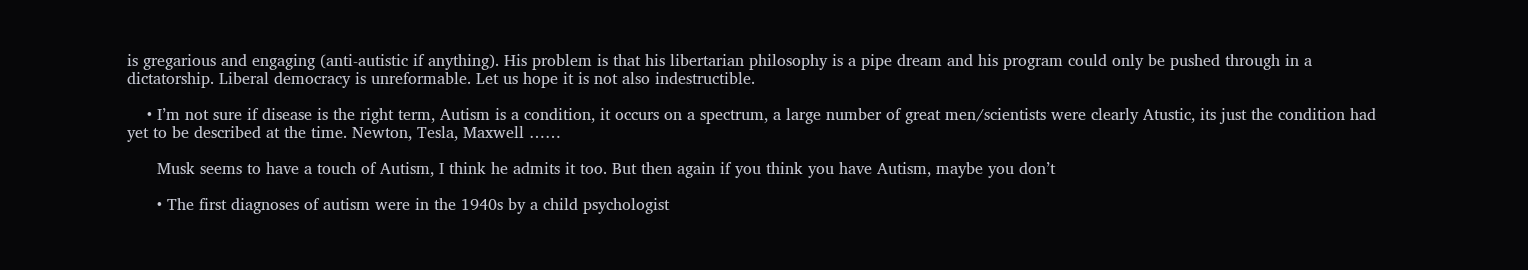is gregarious and engaging (anti-autistic if anything). His problem is that his libertarian philosophy is a pipe dream and his program could only be pushed through in a dictatorship. Liberal democracy is unreformable. Let us hope it is not also indestructible.

    • I’m not sure if disease is the right term, Autism is a condition, it occurs on a spectrum, a large number of great men/scientists were clearly Atustic, its just the condition had yet to be described at the time. Newton, Tesla, Maxwell ……

      Musk seems to have a touch of Autism, I think he admits it too. But then again if you think you have Autism, maybe you don’t

      • The first diagnoses of autism were in the 1940s by a child psychologist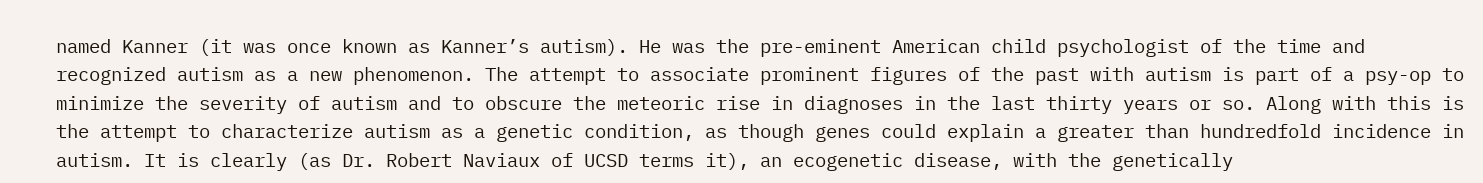named Kanner (it was once known as Kanner’s autism). He was the pre-eminent American child psychologist of the time and recognized autism as a new phenomenon. The attempt to associate prominent figures of the past with autism is part of a psy-op to minimize the severity of autism and to obscure the meteoric rise in diagnoses in the last thirty years or so. Along with this is the attempt to characterize autism as a genetic condition, as though genes could explain a greater than hundredfold incidence in autism. It is clearly (as Dr. Robert Naviaux of UCSD terms it), an ecogenetic disease, with the genetically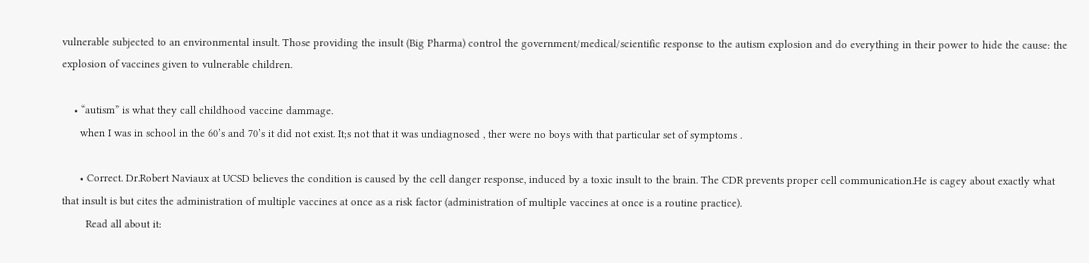vulnerable subjected to an environmental insult. Those providing the insult (Big Pharma) control the government/medical/scientific response to the autism explosion and do everything in their power to hide the cause: the explosion of vaccines given to vulnerable children.

    • “autism” is what they call childhood vaccine dammage.
      when I was in school in the 60’s and 70’s it did not exist. It;s not that it was undiagnosed , ther were no boys with that particular set of symptoms .

      • Correct. Dr.Robert Naviaux at UCSD believes the condition is caused by the cell danger response, induced by a toxic insult to the brain. The CDR prevents proper cell communication.He is cagey about exactly what that insult is but cites the administration of multiple vaccines at once as a risk factor (administration of multiple vaccines at once is a routine practice).
        Read all about it: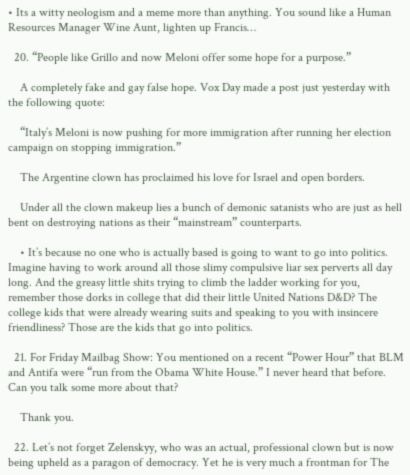• Its a witty neologism and a meme more than anything. You sound like a Human Resources Manager Wine Aunt, lighten up Francis…

  20. “People like Grillo and now Meloni offer some hope for a purpose.”

    A completely fake and gay false hope. Vox Day made a post just yesterday with the following quote:

    “Italy’s Meloni is now pushing for more immigration after running her election campaign on stopping immigration.”

    The Argentine clown has proclaimed his love for Israel and open borders.

    Under all the clown makeup lies a bunch of demonic satanists who are just as hell bent on destroying nations as their “mainstream” counterparts.

    • It’s because no one who is actually based is going to want to go into politics. Imagine having to work around all those slimy compulsive liar sex perverts all day long. And the greasy little shits trying to climb the ladder working for you, remember those dorks in college that did their little United Nations D&D? The college kids that were already wearing suits and speaking to you with insincere friendliness? Those are the kids that go into politics.

  21. For Friday Mailbag Show: You mentioned on a recent “Power Hour” that BLM and Antifa were “run from the Obama White House.” I never heard that before. Can you talk some more about that?

    Thank you.

  22. Let’s not forget Zelenskyy, who was an actual, professional clown but is now being upheld as a paragon of democracy. Yet he is very much a frontman for The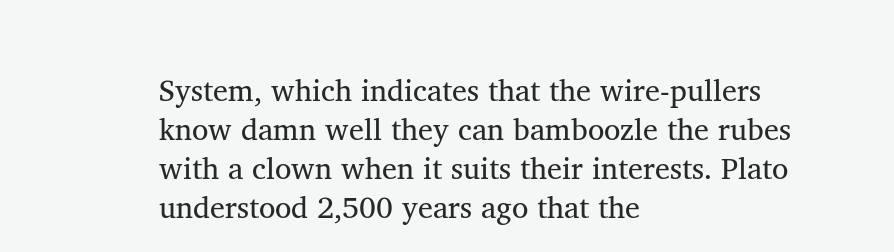System, which indicates that the wire-pullers know damn well they can bamboozle the rubes with a clown when it suits their interests. Plato understood 2,500 years ago that the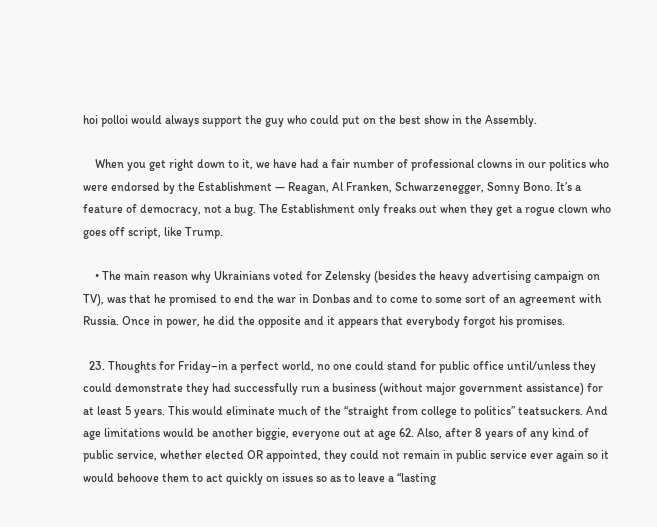hoi polloi would always support the guy who could put on the best show in the Assembly.

    When you get right down to it, we have had a fair number of professional clowns in our politics who were endorsed by the Establishment — Reagan, Al Franken, Schwarzenegger, Sonny Bono. It’s a feature of democracy, not a bug. The Establishment only freaks out when they get a rogue clown who goes off script, like Trump.

    • The main reason why Ukrainians voted for Zelensky (besides the heavy advertising campaign on TV), was that he promised to end the war in Donbas and to come to some sort of an agreement with Russia. Once in power, he did the opposite and it appears that everybody forgot his promises.

  23. Thoughts for Friday–in a perfect world, no one could stand for public office until/unless they could demonstrate they had successfully run a business (without major government assistance) for at least 5 years. This would eliminate much of the “straight from college to politics” teatsuckers. And age limitations would be another biggie, everyone out at age 62. Also, after 8 years of any kind of public service, whether elected OR appointed, they could not remain in public service ever again so it would behoove them to act quickly on issues so as to leave a “lasting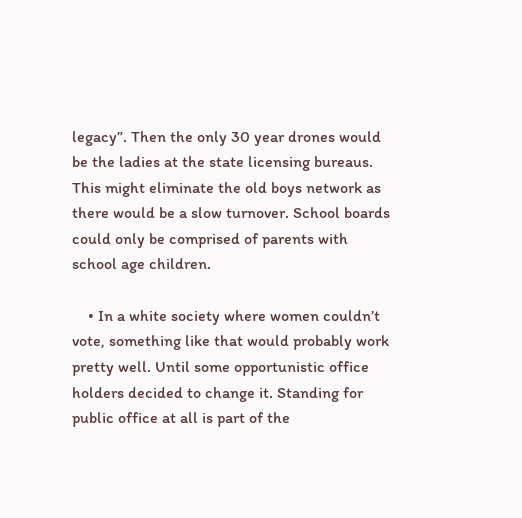legacy”. Then the only 30 year drones would be the ladies at the state licensing bureaus. This might eliminate the old boys network as there would be a slow turnover. School boards could only be comprised of parents with school age children.

    • In a white society where women couldn’t vote, something like that would probably work pretty well. Until some opportunistic office holders decided to change it. Standing for public office at all is part of the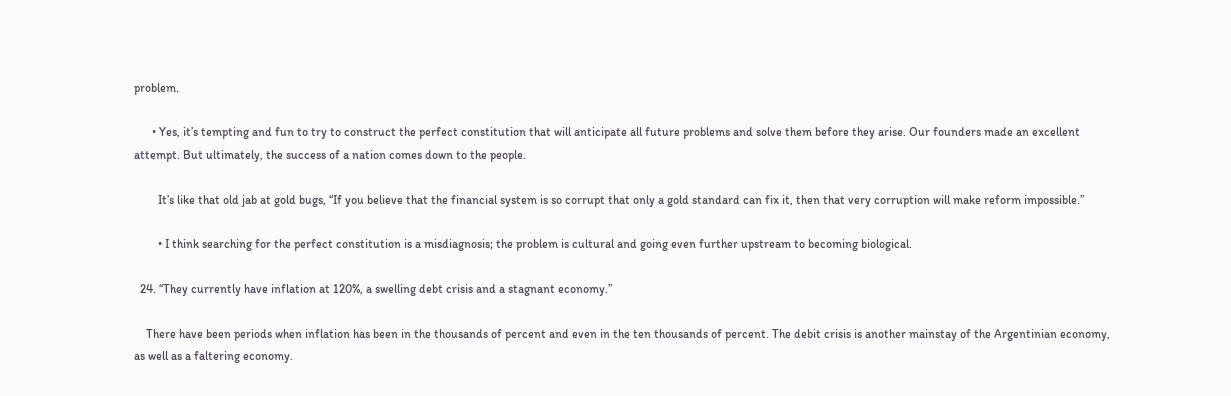problem.

      • Yes, it’s tempting and fun to try to construct the perfect constitution that will anticipate all future problems and solve them before they arise. Our founders made an excellent attempt. But ultimately, the success of a nation comes down to the people.

        It’s like that old jab at gold bugs, “If you believe that the financial system is so corrupt that only a gold standard can fix it, then that very corruption will make reform impossible.”

        • I think searching for the perfect constitution is a misdiagnosis; the problem is cultural and going even further upstream to becoming biological.

  24. “They currently have inflation at 120%, a swelling debt crisis and a stagnant economy.”

    There have been periods when inflation has been in the thousands of percent and even in the ten thousands of percent. The debit crisis is another mainstay of the Argentinian economy, as well as a faltering economy.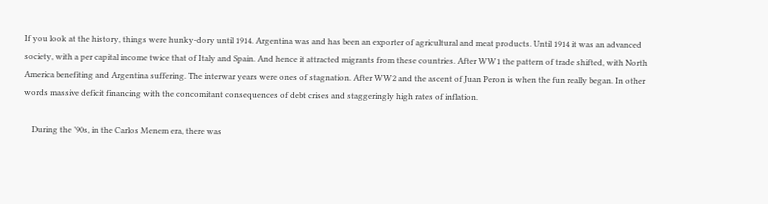If you look at the history, things were hunky-dory until 1914. Argentina was and has been an exporter of agricultural and meat products. Until 1914 it was an advanced society, with a per capital income twice that of Italy and Spain. And hence it attracted migrants from these countries. After WW1 the pattern of trade shifted, with North America benefiting and Argentina suffering. The interwar years were ones of stagnation. After WW2 and the ascent of Juan Peron is when the fun really began. In other words massive deficit financing with the concomitant consequences of debt crises and staggeringly high rates of inflation.

    During the ’90s, in the Carlos Menem era, there was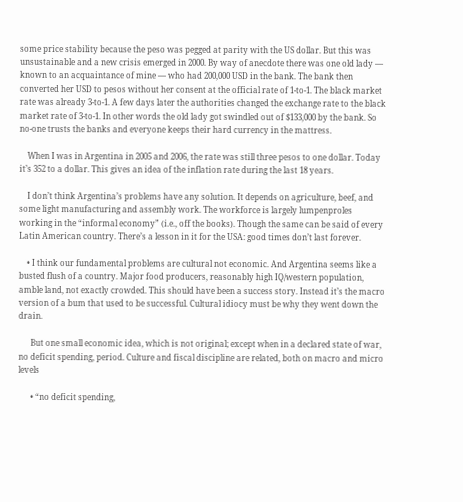some price stability because the peso was pegged at parity with the US dollar. But this was unsustainable and a new crisis emerged in 2000. By way of anecdote there was one old lady — known to an acquaintance of mine — who had 200,000 USD in the bank. The bank then converted her USD to pesos without her consent at the official rate of 1-to-1. The black market rate was already 3-to-1. A few days later the authorities changed the exchange rate to the black market rate of 3-to-1. In other words the old lady got swindled out of $133,000 by the bank. So no-one trusts the banks and everyone keeps their hard currency in the mattress.

    When I was in Argentina in 2005 and 2006, the rate was still three pesos to one dollar. Today it’s 352 to a dollar. This gives an idea of the inflation rate during the last 18 years.

    I don’t think Argentina’s problems have any solution. It depends on agriculture, beef, and some light manufacturing and assembly work. The workforce is largely lumpenproles working in the “informal economy” (i.e., off the books). Though the same can be said of every Latin American country. There’s a lesson in it for the USA: good times don’t last forever.

    • I think our fundamental problems are cultural not economic. And Argentina seems like a busted flush of a country. Major food producers, reasonably high IQ/western population, amble land, not exactly crowded. This should have been a success story. Instead it’s the macro version of a bum that used to be successful. Cultural idiocy must be why they went down the drain.

      But one small economic idea, which is not original; except when in a declared state of war, no deficit spending, period. Culture and fiscal discipline are related, both on macro and micro levels

      • “no deficit spending,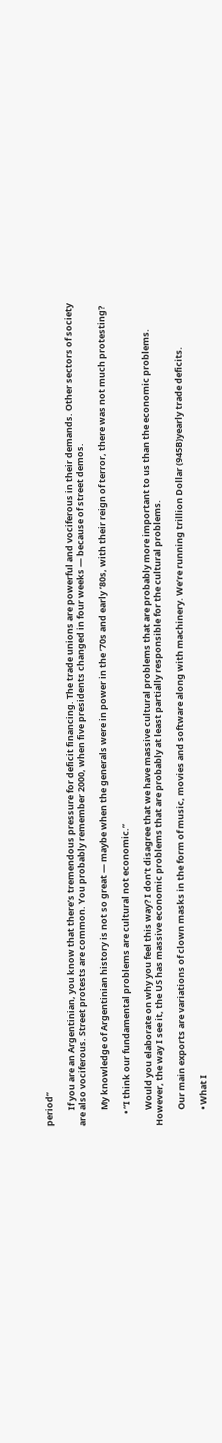period”

        If you are an Argentinian, you know that there’s tremendous pressure for deficit financing. The trade unions are powerful and vociferous in their demands. Other sectors of society are also vociferous. Street protests are common. You probably remember 2000, when five presidents changed in four weeks — because of street demos.

        My knowledge of Argentinian history is not so great — maybe when the generals were in power in the ’70s and early ’80s, with their reign of terror, there was not much protesting?

      • “I think our fundamental problems are cultural not economic.”

        Would you elaborate on why you feel this way? I don’t disagree that we have massive cultural problems that are probably more important to us than the economic problems. However, the way I see it, the US has massive economic problems that are probably at least partially responsible for the cultural problems.

        Our main exports are variations of clown masks in the form of music, movies and software along with machinery. We’re running trillion Dollar (945B)yearly trade deficits.

        • What I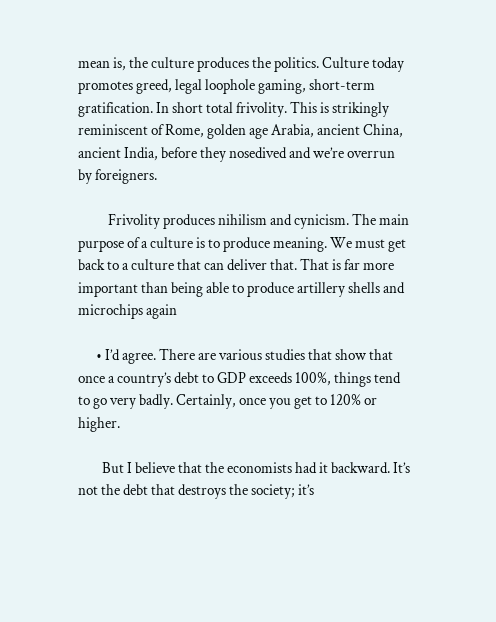mean is, the culture produces the politics. Culture today promotes greed, legal loophole gaming, short-term gratification. In short total frivolity. This is strikingly reminiscent of Rome, golden age Arabia, ancient China, ancient India, before they nosedived and we’re overrun by foreigners.

          Frivolity produces nihilism and cynicism. The main purpose of a culture is to produce meaning. We must get back to a culture that can deliver that. That is far more important than being able to produce artillery shells and microchips again

      • I’d agree. There are various studies that show that once a country’s debt to GDP exceeds 100%, things tend to go very badly. Certainly, once you get to 120% or higher.

        But I believe that the economists had it backward. It’s not the debt that destroys the society; it’s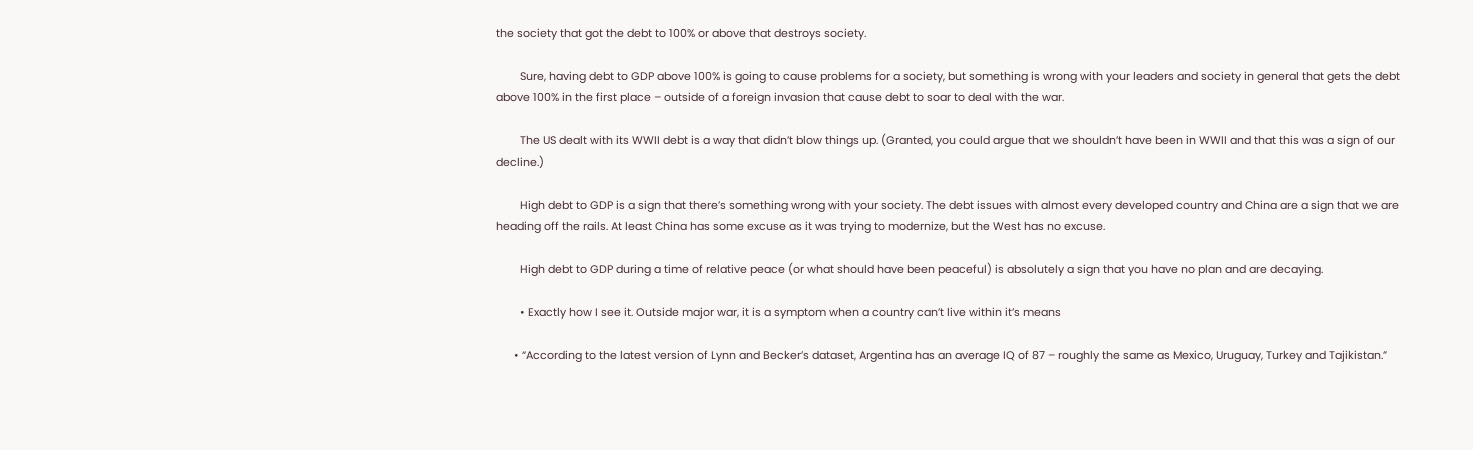the society that got the debt to 100% or above that destroys society.

        Sure, having debt to GDP above 100% is going to cause problems for a society, but something is wrong with your leaders and society in general that gets the debt above 100% in the first place – outside of a foreign invasion that cause debt to soar to deal with the war.

        The US dealt with its WWII debt is a way that didn’t blow things up. (Granted, you could argue that we shouldn’t have been in WWII and that this was a sign of our decline.)

        High debt to GDP is a sign that there’s something wrong with your society. The debt issues with almost every developed country and China are a sign that we are heading off the rails. At least China has some excuse as it was trying to modernize, but the West has no excuse.

        High debt to GDP during a time of relative peace (or what should have been peaceful) is absolutely a sign that you have no plan and are decaying.

        • Exactly how I see it. Outside major war, it is a symptom when a country can’t live within it’s means

      • “According to the latest version of Lynn and Becker’s dataset, Argentina has an average IQ of 87 – roughly the same as Mexico, Uruguay, Turkey and Tajikistan.”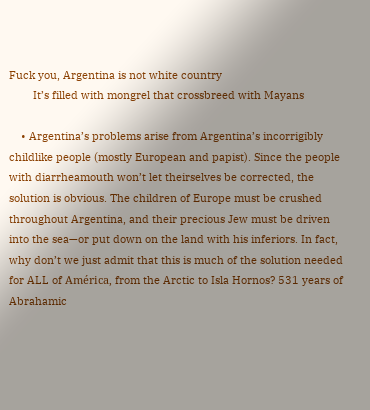Fuck you, Argentina is not white country
        It’s filled with mongrel that crossbreed with Mayans

    • Argentina’s problems arise from Argentina’s incorrigibly childlike people (mostly European and papist). Since the people with diarrheamouth won’t let theirselves be corrected, the solution is obvious. The children of Europe must be crushed throughout Argentina, and their precious Jew must be driven into the sea—or put down on the land with his inferiors. In fact, why don’t we just admit that this is much of the solution needed for ALL of América, from the Arctic to Isla Hornos? 531 years of Abrahamic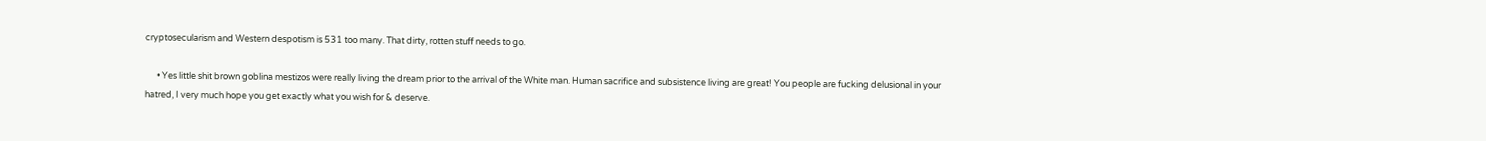cryptosecularism and Western despotism is 531 too many. That dirty, rotten stuff needs to go.

      • Yes little shit brown goblina mestizos were really living the dream prior to the arrival of the White man. Human sacrifice and subsistence living are great! You people are fucking delusional in your hatred, I very much hope you get exactly what you wish for & deserve.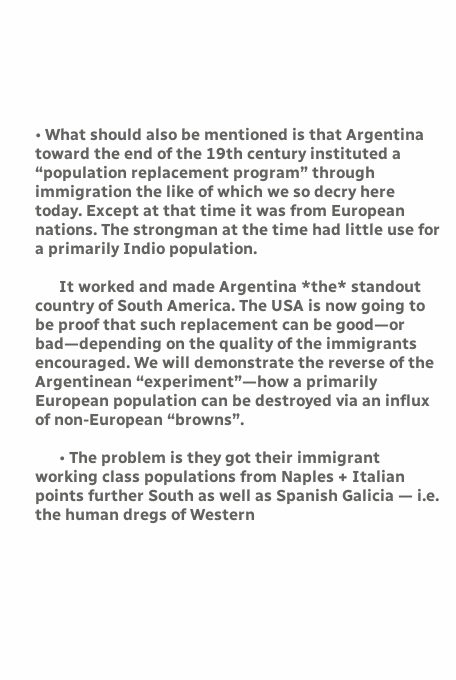• What should also be mentioned is that Argentina toward the end of the 19th century instituted a “population replacement program” through immigration the like of which we so decry here today. Except at that time it was from European nations. The strongman at the time had little use for a primarily Indio population.

      It worked and made Argentina *the* standout country of South America. The USA is now going to be proof that such replacement can be good—or bad—depending on the quality of the immigrants encouraged. We will demonstrate the reverse of the Argentinean “experiment”—how a primarily European population can be destroyed via an influx of non-European “browns”.

      • The problem is they got their immigrant working class populations from Naples + Italian points further South as well as Spanish Galicia — i.e. the human dregs of Western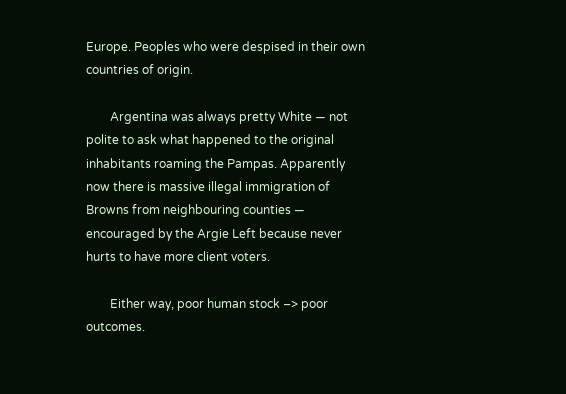Europe. Peoples who were despised in their own countries of origin.

        Argentina was always pretty White — not polite to ask what happened to the original inhabitants roaming the Pampas. Apparently now there is massive illegal immigration of Browns from neighbouring counties — encouraged by the Argie Left because never hurts to have more client voters.

        Either way, poor human stock –> poor outcomes.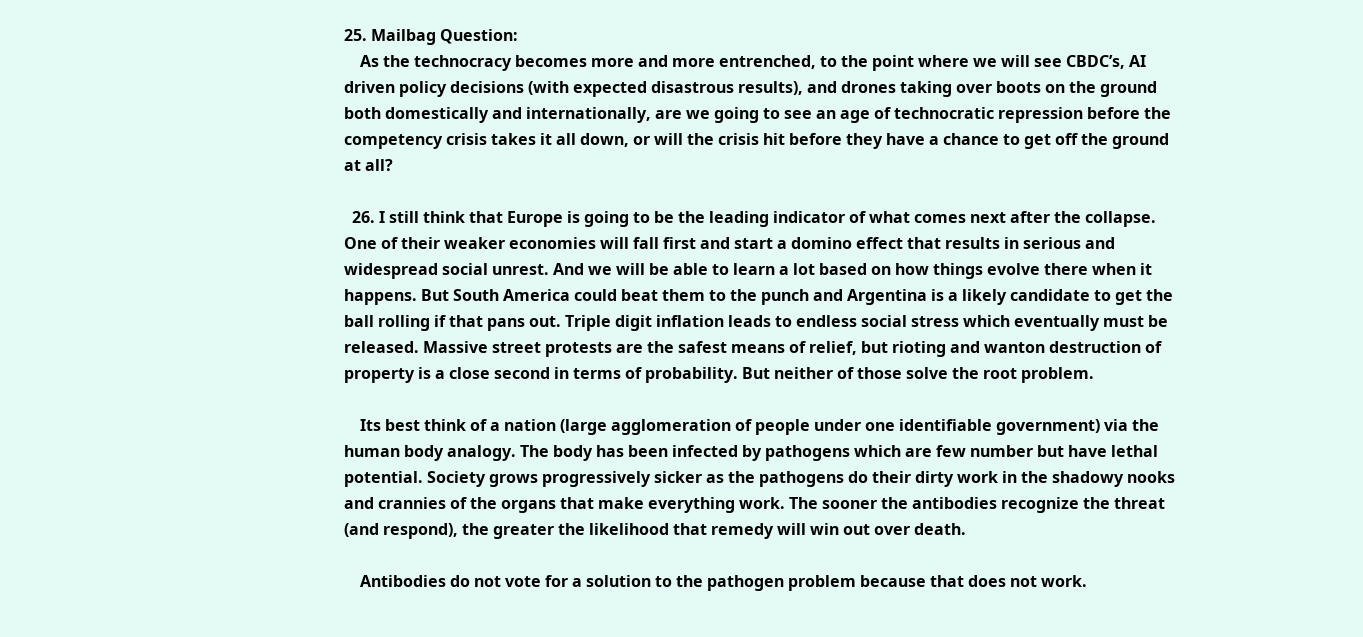25. Mailbag Question:
    As the technocracy becomes more and more entrenched, to the point where we will see CBDC’s, AI driven policy decisions (with expected disastrous results), and drones taking over boots on the ground both domestically and internationally, are we going to see an age of technocratic repression before the competency crisis takes it all down, or will the crisis hit before they have a chance to get off the ground at all?

  26. I still think that Europe is going to be the leading indicator of what comes next after the collapse. One of their weaker economies will fall first and start a domino effect that results in serious and widespread social unrest. And we will be able to learn a lot based on how things evolve there when it happens. But South America could beat them to the punch and Argentina is a likely candidate to get the ball rolling if that pans out. Triple digit inflation leads to endless social stress which eventually must be released. Massive street protests are the safest means of relief, but rioting and wanton destruction of property is a close second in terms of probability. But neither of those solve the root problem.

    Its best think of a nation (large agglomeration of people under one identifiable government) via the human body analogy. The body has been infected by pathogens which are few number but have lethal potential. Society grows progressively sicker as the pathogens do their dirty work in the shadowy nooks and crannies of the organs that make everything work. The sooner the antibodies recognize the threat (and respond), the greater the likelihood that remedy will win out over death.

    Antibodies do not vote for a solution to the pathogen problem because that does not work.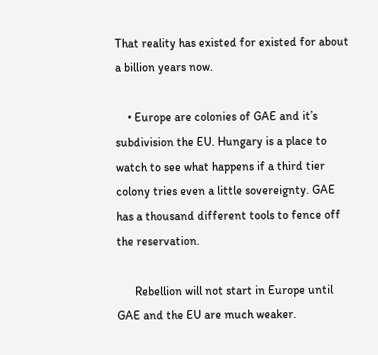That reality has existed for existed for about a billion years now.

    • Europe are colonies of GAE and it’s subdivision the EU. Hungary is a place to watch to see what happens if a third tier colony tries even a little sovereignty. GAE has a thousand different tools to fence off the reservation.

      Rebellion will not start in Europe until GAE and the EU are much weaker.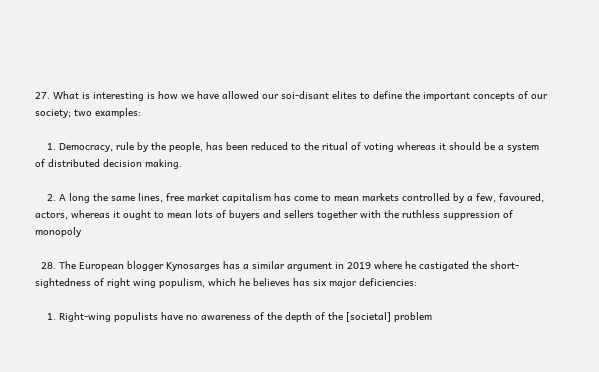27. What is interesting is how we have allowed our soi-disant elites to define the important concepts of our society; two examples:

    1. Democracy, rule by the people, has been reduced to the ritual of voting whereas it should be a system of distributed decision making.

    2. A long the same lines, free market capitalism has come to mean markets controlled by a few, favoured, actors, whereas it ought to mean lots of buyers and sellers together with the ruthless suppression of monopoly

  28. The European blogger Kynosarges has a similar argument in 2019 where he castigated the short-sightedness of right wing populism, which he believes has six major deficiencies:

    1. Right-wing populists have no awareness of the depth of the [societal] problem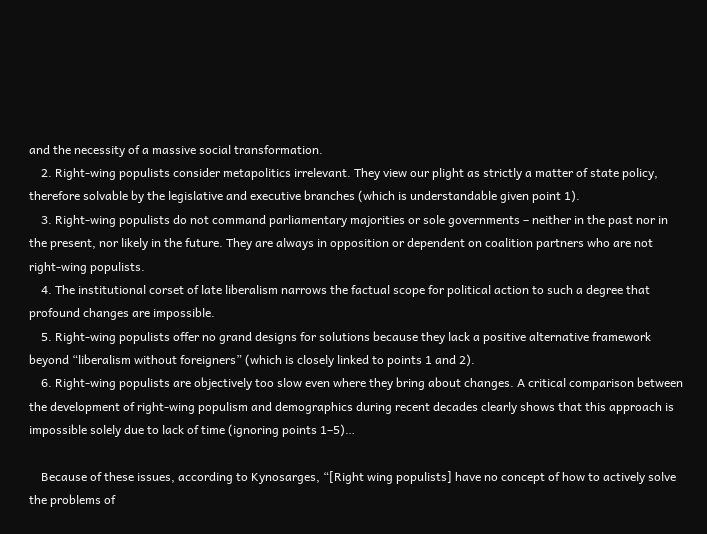and the necessity of a massive social transformation.
    2. Right-wing populists consider metapolitics irrelevant. They view our plight as strictly a matter of state policy, therefore solvable by the legislative and executive branches (which is understandable given point 1).
    3. Right-wing populists do not command parliamentary majorities or sole governments – neither in the past nor in the present, nor likely in the future. They are always in opposition or dependent on coalition partners who are not right-wing populists.
    4. The institutional corset of late liberalism narrows the factual scope for political action to such a degree that profound changes are impossible.
    5. Right-wing populists offer no grand designs for solutions because they lack a positive alternative framework beyond “liberalism without foreigners” (which is closely linked to points 1 and 2).
    6. Right-wing populists are objectively too slow even where they bring about changes. A critical comparison between the development of right-wing populism and demographics during recent decades clearly shows that this approach is impossible solely due to lack of time (ignoring points 1–5)…

    Because of these issues, according to Kynosarges, “[Right wing populists] have no concept of how to actively solve the problems of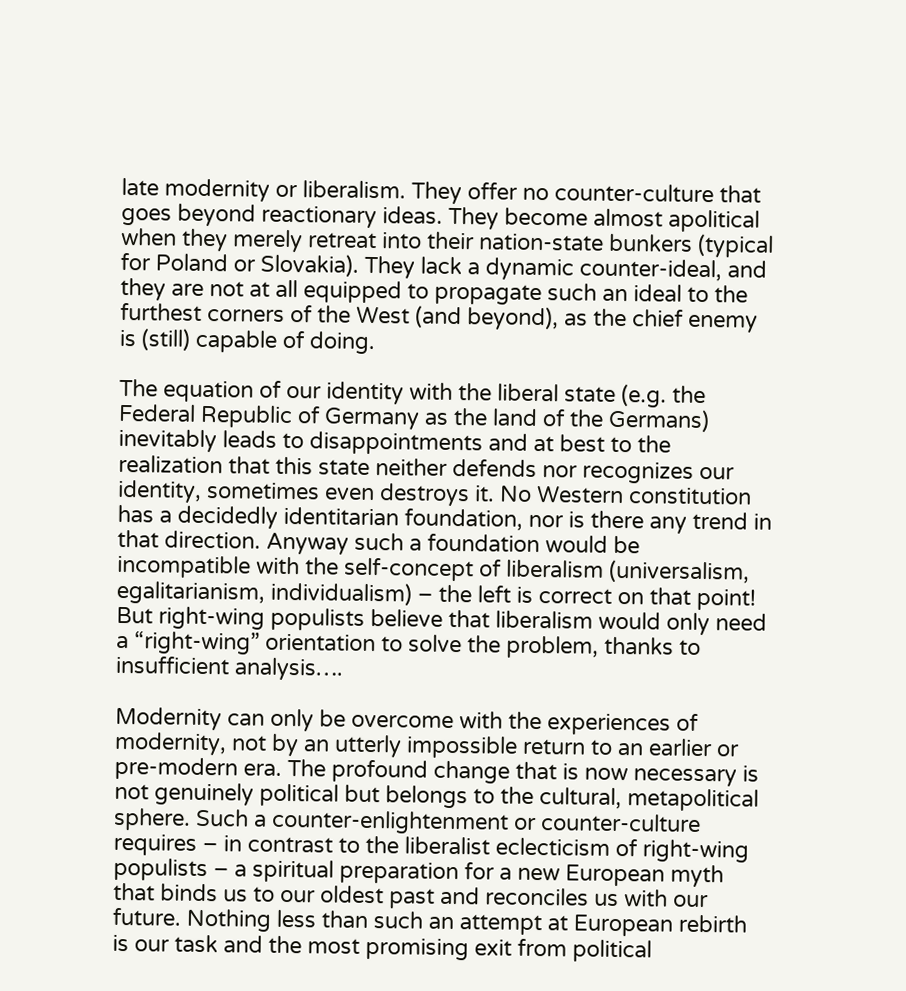late modernity or liberalism. They offer no counter-culture that goes beyond reactionary ideas. They become almost apolitical when they merely retreat into their nation-state bunkers (typical for Poland or Slovakia). They lack a dynamic counter-ideal, and they are not at all equipped to propagate such an ideal to the furthest corners of the West (and beyond), as the chief enemy is (still) capable of doing.

The equation of our identity with the liberal state (e.g. the Federal Republic of Germany as the land of the Germans) inevitably leads to disappointments and at best to the realization that this state neither defends nor recognizes our identity, sometimes even destroys it. No Western constitution has a decidedly identitarian foundation, nor is there any trend in that direction. Anyway such a foundation would be incompatible with the self-concept of liberalism (universalism, egalitarianism, individualism) – the left is correct on that point! But right-wing populists believe that liberalism would only need a “right-wing” orientation to solve the problem, thanks to insufficient analysis….

Modernity can only be overcome with the experiences of modernity, not by an utterly impossible return to an earlier or pre-modern era. The profound change that is now necessary is not genuinely political but belongs to the cultural, metapolitical sphere. Such a counter-enlightenment or counter-culture requires – in contrast to the liberalist eclecticism of right-wing populists – a spiritual preparation for a new European myth that binds us to our oldest past and reconciles us with our future. Nothing less than such an attempt at European rebirth is our task and the most promising exit from political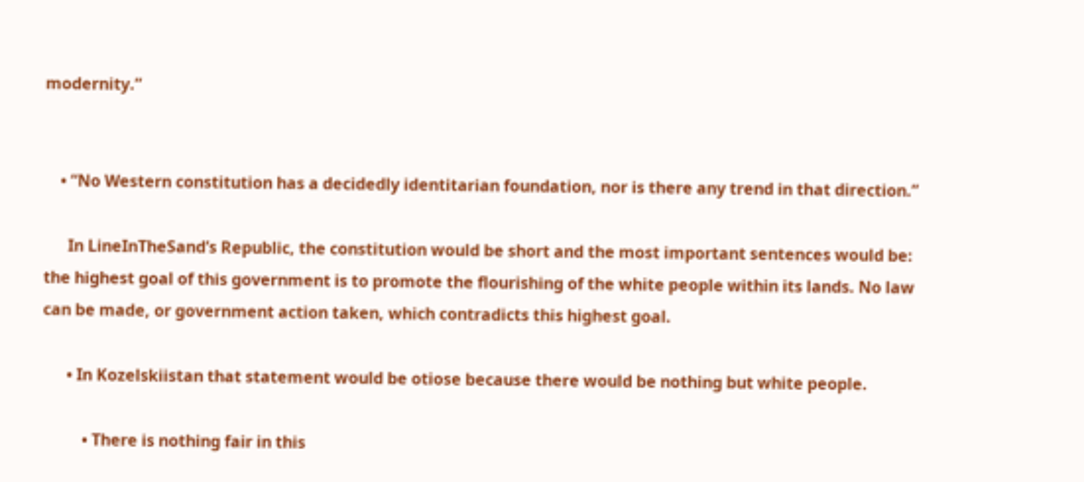modernity.”


    • “No Western constitution has a decidedly identitarian foundation, nor is there any trend in that direction.”

      In LineInTheSand’s Republic, the constitution would be short and the most important sentences would be: the highest goal of this government is to promote the flourishing of the white people within its lands. No law can be made, or government action taken, which contradicts this highest goal.

      • In Kozelskiistan that statement would be otiose because there would be nothing but white people.

          • There is nothing fair in this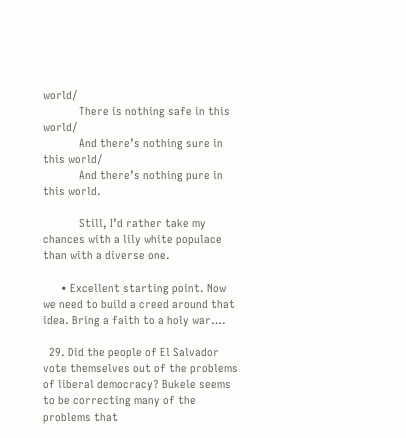world/
            There is nothing safe in this world/
            And there’s nothing sure in this world/
            And there’s nothing pure in this world.

            Still, I’d rather take my chances with a lily white populace than with a diverse one.

      • Excellent starting point. Now we need to build a creed around that idea. Bring a faith to a holy war….

  29. Did the people of El Salvador vote themselves out of the problems of liberal democracy? Bukele seems to be correcting many of the problems that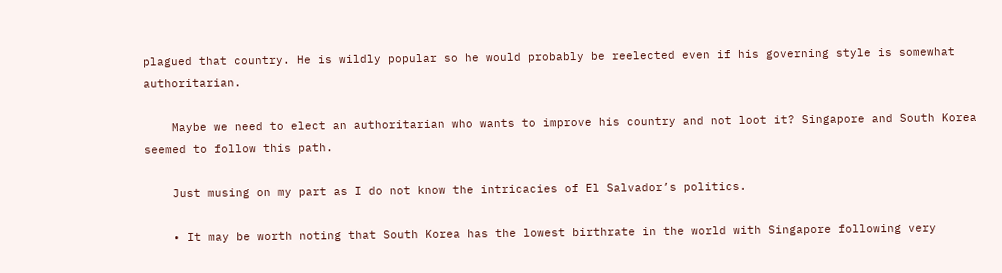plagued that country. He is wildly popular so he would probably be reelected even if his governing style is somewhat authoritarian.

    Maybe we need to elect an authoritarian who wants to improve his country and not loot it? Singapore and South Korea seemed to follow this path.

    Just musing on my part as I do not know the intricacies of El Salvador’s politics.

    • It may be worth noting that South Korea has the lowest birthrate in the world with Singapore following very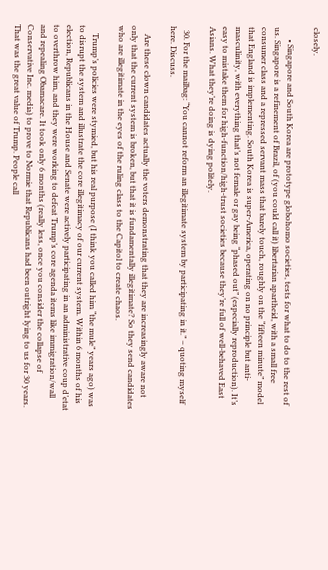closely.

      • Singapore and South Korea are prototype globohomo societies, tests for what to do to the rest of us. Singapore is a refinement of Brazil, of (you could call it) libertarian apartheid, with a small free consumer class and a repressed servant mass that barely touch, roughly on the “fifteen minute” model that England is implementing. South Korea is super-America, operating on no principle but anti-masculinity, with everything that’s not female or gay being “phased out” (especially reproduction). It’s easy to mistake them for high-function/high-trust societies because they’re full of well-behaved East Asians. What they’re doing is dying politely.

  30. For the mailbag: “You cannot reform an illegitimate system by participating in it.” – quoting myself here. Discuss.

    Are these clown candidates actually the voters demonstrating that they are increasingly aware not only that the current system is broken, but that it is fundamentally illegitimate? So they send candidates who are illegitimate in the eyes of the ruling class to the Capitol to create chaos.

    Trump’s policies were stymied, but his real purpose (I think you called him “the mule” years ago) was to disrupt the system and illustrate the core illegitimacy of our current system. Within 6 months of his election, Republicans in the House and Senate were actively participating in an administrative coup d’etat to overthrow him, and they were working to defeat Trump’s core agenda items like immigration/wall and repealing Obamacare. It took only 6 months (really less, once you consider the collapse of Conservative Inc. media) to prove to Normie that Republicans had been outright lying to us for 30 years. That was the great value of Trump. People call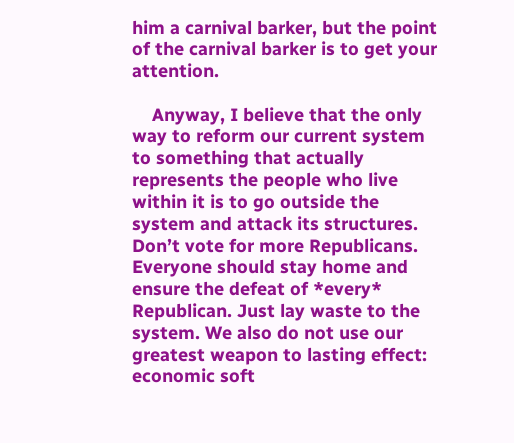him a carnival barker, but the point of the carnival barker is to get your attention.

    Anyway, I believe that the only way to reform our current system to something that actually represents the people who live within it is to go outside the system and attack its structures. Don’t vote for more Republicans. Everyone should stay home and ensure the defeat of *every* Republican. Just lay waste to the system. We also do not use our greatest weapon to lasting effect: economic soft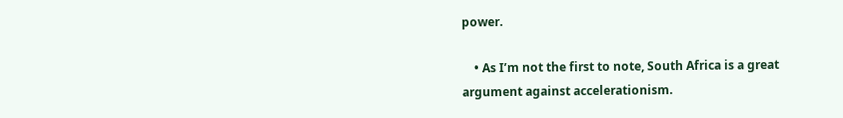power.

    • As I’m not the first to note, South Africa is a great argument against accelerationism.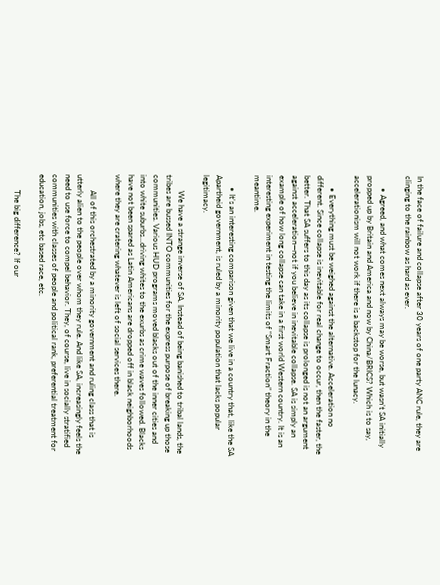In the face of failure and collapse after 30 years of one party ANC rule, they are clinging to the rainbow as hard as ever.

      • Agreed, and what comes next always may be worse, but wasn’t SA initially propped up by Britain and America and now by China/BRICS? Which is to say, accelerationism will not work if there is a backstop for the lunacy.

      • Everything must be weighed against the alternative. Acceleration no different. Since collapse is inevitable for real change to occur, then the faster, the better. That SA suffers to this day as its collapse is prolonged is not an argument against acceleration—not if you believe in inevitable collapse. SA is simply an example of how long collapse can take in a first world Western country. It is an interesting experiment in testing the limits of “Smart Fraction” theory in the meantime.

      • It’s an interesting comparison given that we live in a country that, like the SA Apartheid government, is ruled by a minority population that lacks popular legitimacy.

        We have a strange inverse of SA. Instead of being banished to tribal lands, the tribes are bussed INTO communities for the express purpose of breaking up those communities. Various HUD programs moved blacks out of the inner cities and into white suburbs…driving whites to the exurbs as crime waves followed. Blacks have not been spared as Latin Americans are dropped off in black neighborhoods where they are cratering whatever is left of social services there.

        All of this orchestrated by a minority government and ruling class that is utterly alien to the people over whom they rule. And like SA, increasingly feels the need to use force to compel behavior. They, of course, live in socially stratified communities with classes of people and political rank, preferential treatment for education, jobs, etc based race, etc.

        The big difference? If our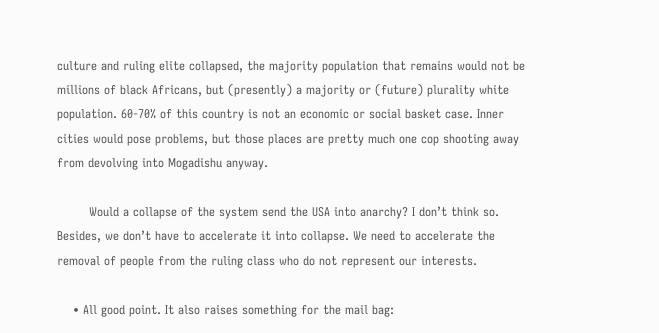culture and ruling elite collapsed, the majority population that remains would not be millions of black Africans, but (presently) a majority or (future) plurality white population. 60-70% of this country is not an economic or social basket case. Inner cities would pose problems, but those places are pretty much one cop shooting away from devolving into Mogadishu anyway.

        Would a collapse of the system send the USA into anarchy? I don’t think so. Besides, we don’t have to accelerate it into collapse. We need to accelerate the removal of people from the ruling class who do not represent our interests.

    • All good point. It also raises something for the mail bag: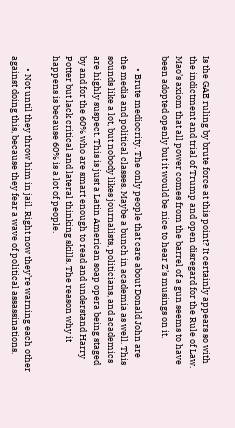Is the GAE ruling by brute force at this point? It certainly appears so with the indictment and trial of Trump and open disregard for the Rule of Law. Mao’s axiom that all power comes from the barrel of a gun seems to have been adopted openly but it would be nice to hear Z’s musings on it.

      • Brute mediocrity. The only people that care about Donald John are the media and political classes. Maybe a bunch in academia as well. This sounds like a lot, but nobody likes journalists, politicians, and academics are highly suspect. This is just a Latin American soap opera being staged by and for the 60% who are smart enough to read and understand Harry Potter but lack critical and lateral thinking skills. The reason why it happens is because 60% is a lot of people.

      • Not until they throw him in jail. Right now they’re warning each other against doing this, because they fear a wave of political assassinations.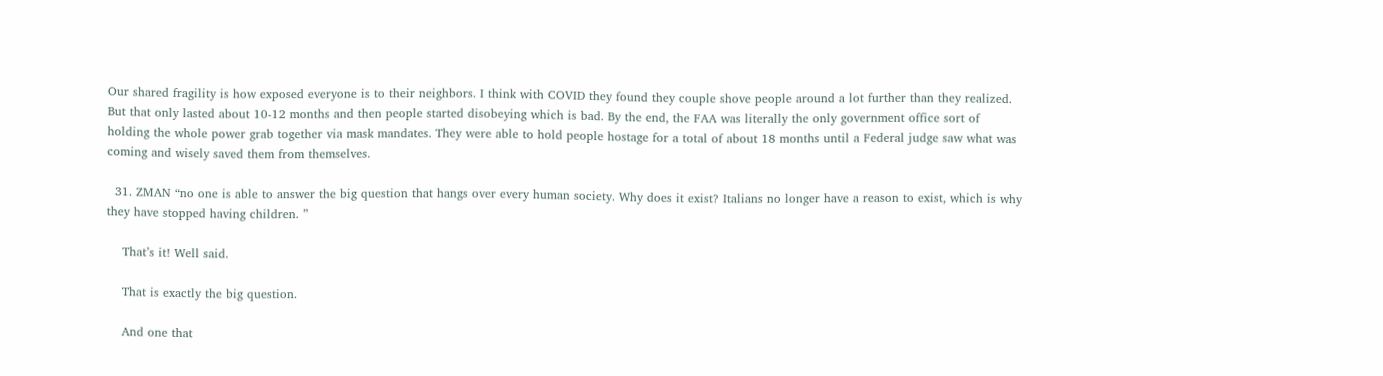Our shared fragility is how exposed everyone is to their neighbors. I think with COVID they found they couple shove people around a lot further than they realized. But that only lasted about 10-12 months and then people started disobeying which is bad. By the end, the FAA was literally the only government office sort of holding the whole power grab together via mask mandates. They were able to hold people hostage for a total of about 18 months until a Federal judge saw what was coming and wisely saved them from themselves.

  31. ZMAN “no one is able to answer the big question that hangs over every human society. Why does it exist? Italians no longer have a reason to exist, which is why they have stopped having children. ”

    That’s it! Well said.

    That is exactly the big question.

    And one that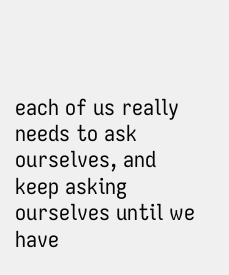each of us really needs to ask ourselves, and keep asking ourselves until we have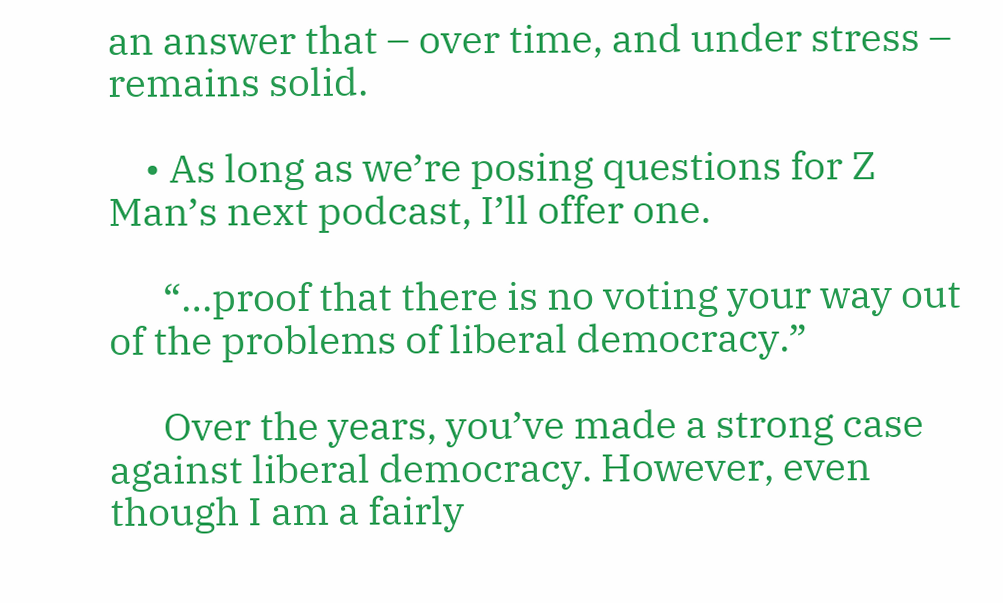an answer that – over time, and under stress – remains solid.

    • As long as we’re posing questions for Z Man’s next podcast, I’ll offer one.

      “…proof that there is no voting your way out of the problems of liberal democracy.”

      Over the years, you’ve made a strong case against liberal democracy. However, even though I am a fairly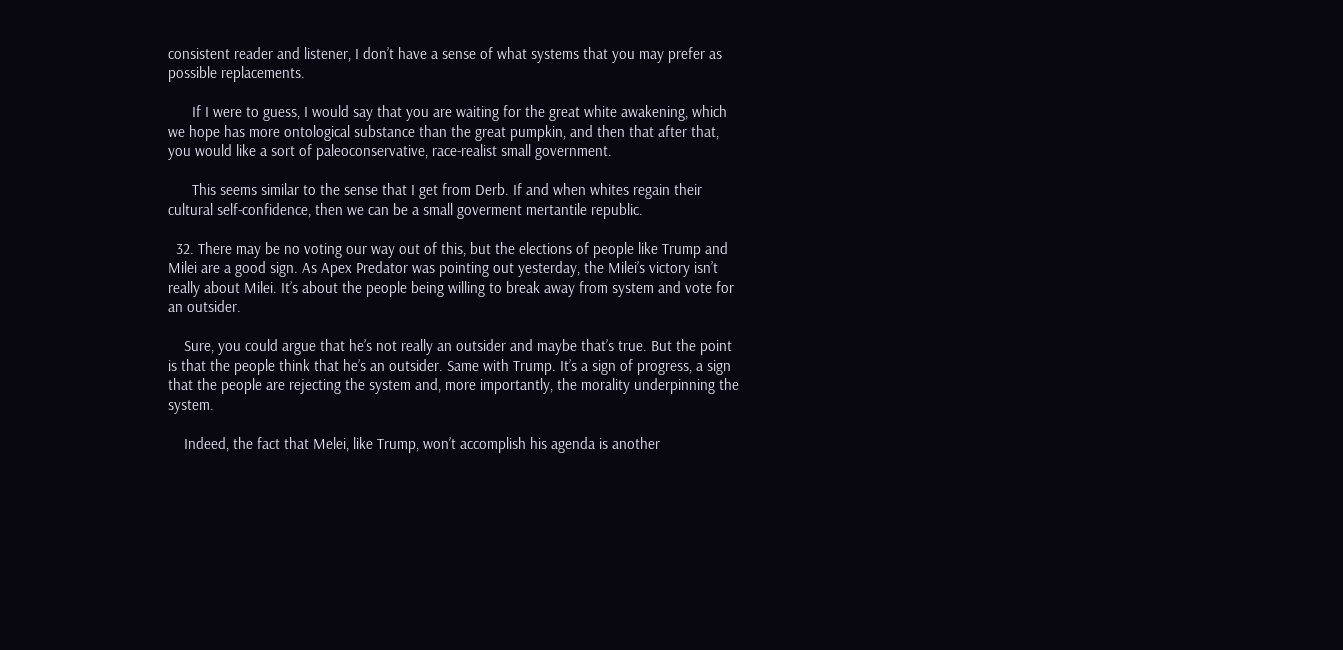consistent reader and listener, I don’t have a sense of what systems that you may prefer as possible replacements.

      If I were to guess, I would say that you are waiting for the great white awakening, which we hope has more ontological substance than the great pumpkin, and then that after that, you would like a sort of paleoconservative, race-realist small government.

      This seems similar to the sense that I get from Derb. If and when whites regain their cultural self-confidence, then we can be a small goverment mertantile republic.

  32. There may be no voting our way out of this, but the elections of people like Trump and Milei are a good sign. As Apex Predator was pointing out yesterday, the Milei’s victory isn’t really about Milei. It’s about the people being willing to break away from system and vote for an outsider.

    Sure, you could argue that he’s not really an outsider and maybe that’s true. But the point is that the people think that he’s an outsider. Same with Trump. It’s a sign of progress, a sign that the people are rejecting the system and, more importantly, the morality underpinning the system.

    Indeed, the fact that Melei, like Trump, won’t accomplish his agenda is another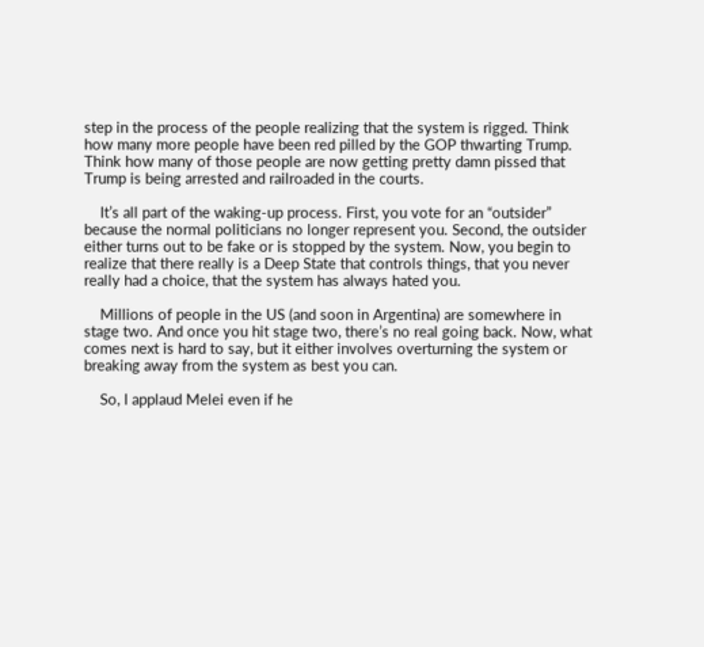step in the process of the people realizing that the system is rigged. Think how many more people have been red pilled by the GOP thwarting Trump. Think how many of those people are now getting pretty damn pissed that Trump is being arrested and railroaded in the courts.

    It’s all part of the waking-up process. First, you vote for an “outsider” because the normal politicians no longer represent you. Second, the outsider either turns out to be fake or is stopped by the system. Now, you begin to realize that there really is a Deep State that controls things, that you never really had a choice, that the system has always hated you.

    Millions of people in the US (and soon in Argentina) are somewhere in stage two. And once you hit stage two, there’s no real going back. Now, what comes next is hard to say, but it either involves overturning the system or breaking away from the system as best you can.

    So, I applaud Melei even if he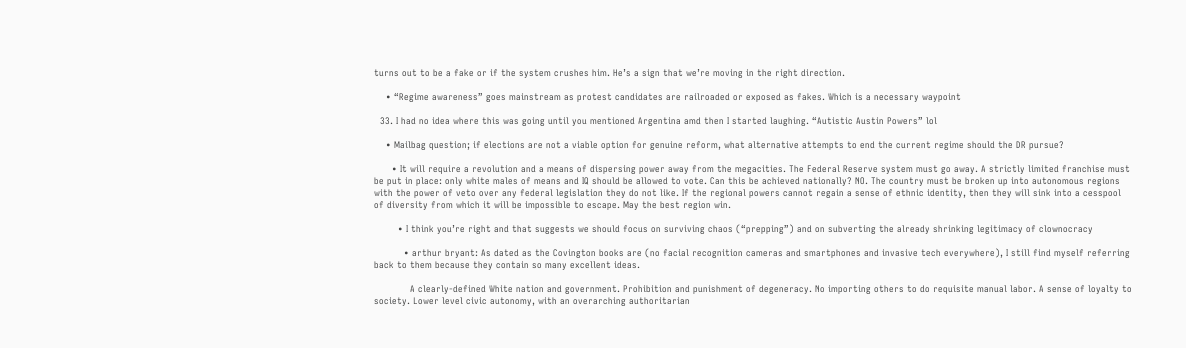turns out to be a fake or if the system crushes him. He’s a sign that we’re moving in the right direction.

    • “Regime awareness” goes mainstream as protest candidates are railroaded or exposed as fakes. Which is a necessary waypoint

  33. I had no idea where this was going until you mentioned Argentina amd then I started laughing. “Autistic Austin Powers” lol

    • Mailbag question; if elections are not a viable option for genuine reform, what alternative attempts to end the current regime should the DR pursue?

      • It will require a revolution and a means of dispersing power away from the megacities. The Federal Reserve system must go away. A strictly limited franchise must be put in place: only white males of means and IQ should be allowed to vote. Can this be achieved nationally? NO. The country must be broken up into autonomous regions with the power of veto over any federal legislation they do not like. If the regional powers cannot regain a sense of ethnic identity, then they will sink into a cesspool of diversity from which it will be impossible to escape. May the best region win.

        • I think you’re right and that suggests we should focus on surviving chaos (“prepping”) and on subverting the already shrinking legitimacy of clownocracy

          • arthur bryant: As dated as the Covington books are (no facial recognition cameras and smartphones and invasive tech everywhere), I still find myself referring back to them because they contain so many excellent ideas.

            A clearly-defined White nation and government. Prohibition and punishment of degeneracy. No importing others to do requisite manual labor. A sense of loyalty to society. Lower level civic autonomy, with an overarching authoritarian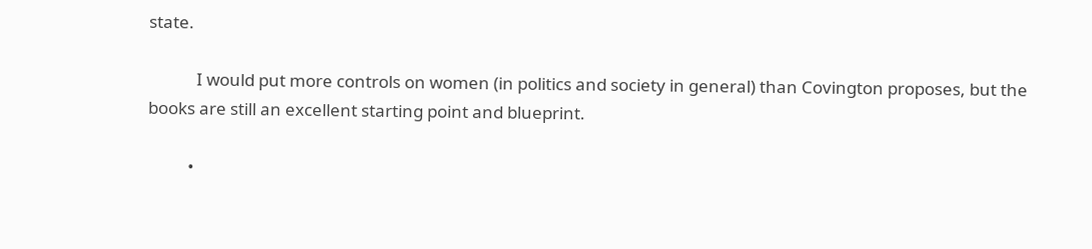state.

            I would put more controls on women (in politics and society in general) than Covington proposes, but the books are still an excellent starting point and blueprint.

          •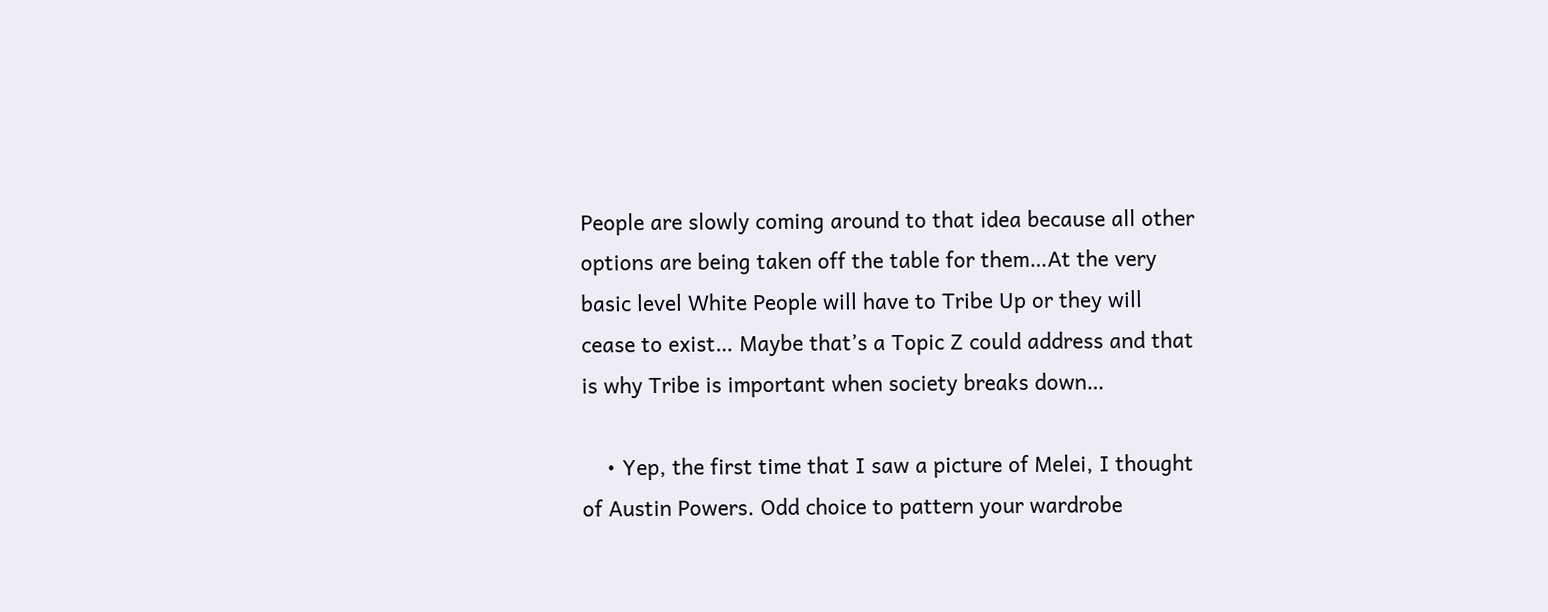People are slowly coming around to that idea because all other options are being taken off the table for them…At the very basic level White People will have to Tribe Up or they will cease to exist… Maybe that’s a Topic Z could address and that is why Tribe is important when society breaks down…

    • Yep, the first time that I saw a picture of Melei, I thought of Austin Powers. Odd choice to pattern your wardrobe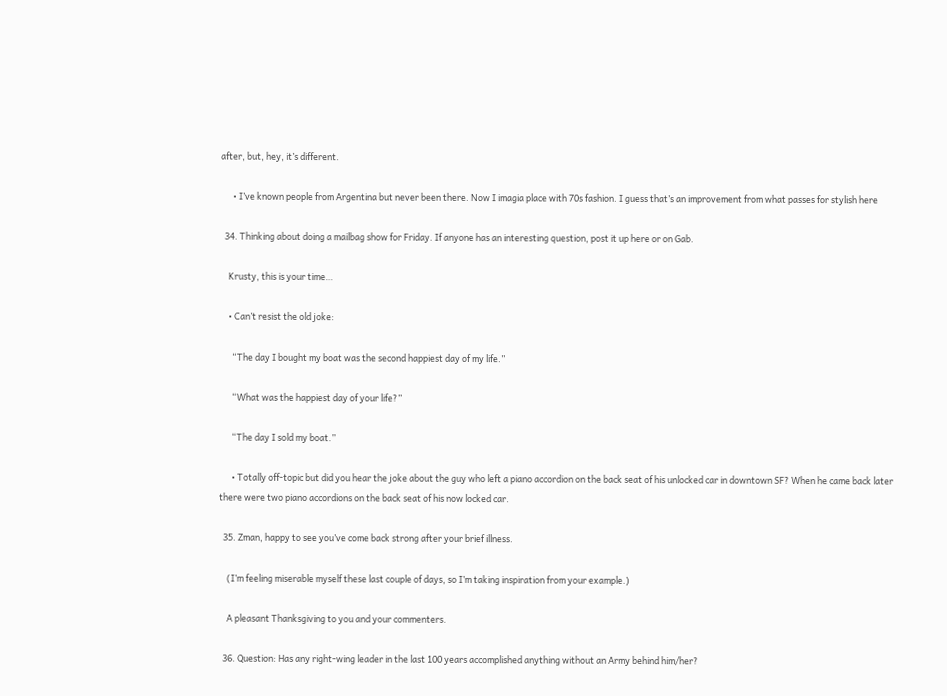after, but, hey, it’s different.

      • I’ve known people from Argentina but never been there. Now I imagia place with 70s fashion. I guess that’s an improvement from what passes for stylish here

  34. Thinking about doing a mailbag show for Friday. If anyone has an interesting question, post it up here or on Gab.

    Krusty, this is your time…

    • Can’t resist the old joke:

      “The day I bought my boat was the second happiest day of my life.”

      “What was the happiest day of your life?”

      “The day I sold my boat.”

      • Totally off-topic but did you hear the joke about the guy who left a piano accordion on the back seat of his unlocked car in downtown SF? When he came back later there were two piano accordions on the back seat of his now locked car.

  35. Zman, happy to see you’ve come back strong after your brief illness.

    (I’m feeling miserable myself these last couple of days, so I’m taking inspiration from your example.)

    A pleasant Thanksgiving to you and your commenters.

  36. Question: Has any right-wing leader in the last 100 years accomplished anything without an Army behind him/her?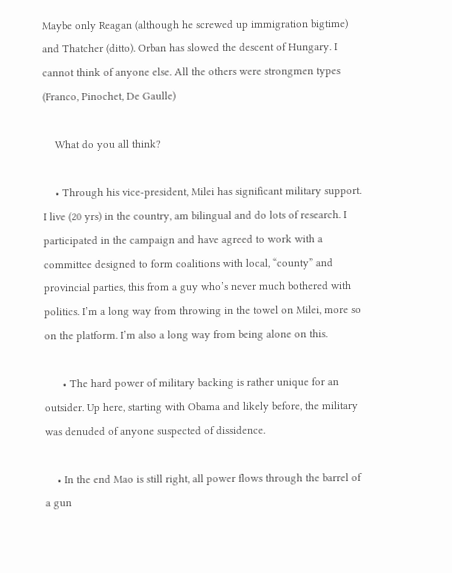Maybe only Reagan (although he screwed up immigration bigtime) and Thatcher (ditto). Orban has slowed the descent of Hungary. I cannot think of anyone else. All the others were strongmen types (Franco, Pinochet, De Gaulle)

    What do you all think?

    • Through his vice-president, Milei has significant military support. I live (20 yrs) in the country, am bilingual and do lots of research. I participated in the campaign and have agreed to work with a committee designed to form coalitions with local, “county” and provincial parties, this from a guy who’s never much bothered with politics. I’m a long way from throwing in the towel on Milei, more so on the platform. I’m also a long way from being alone on this.

      • The hard power of military backing is rather unique for an outsider. Up here, starting with Obama and likely before, the military was denuded of anyone suspected of dissidence.

    • In the end Mao is still right, all power flows through the barrel of a gun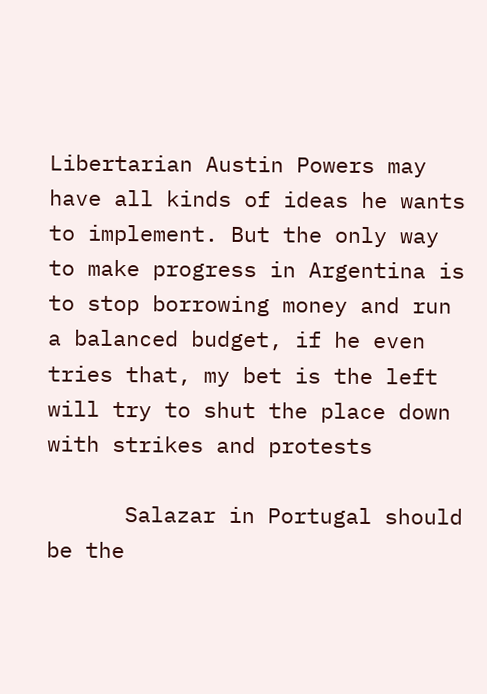Libertarian Austin Powers may have all kinds of ideas he wants to implement. But the only way to make progress in Argentina is to stop borrowing money and run a balanced budget, if he even tries that, my bet is the left will try to shut the place down with strikes and protests

      Salazar in Portugal should be the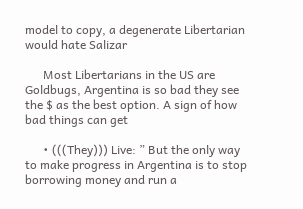model to copy, a degenerate Libertarian would hate Salizar

      Most Libertarians in the US are Goldbugs, Argentina is so bad they see the $ as the best option. A sign of how bad things can get

      • (((They))) Live: ” But the only way to make progress in Argentina is to stop borrowing money and run a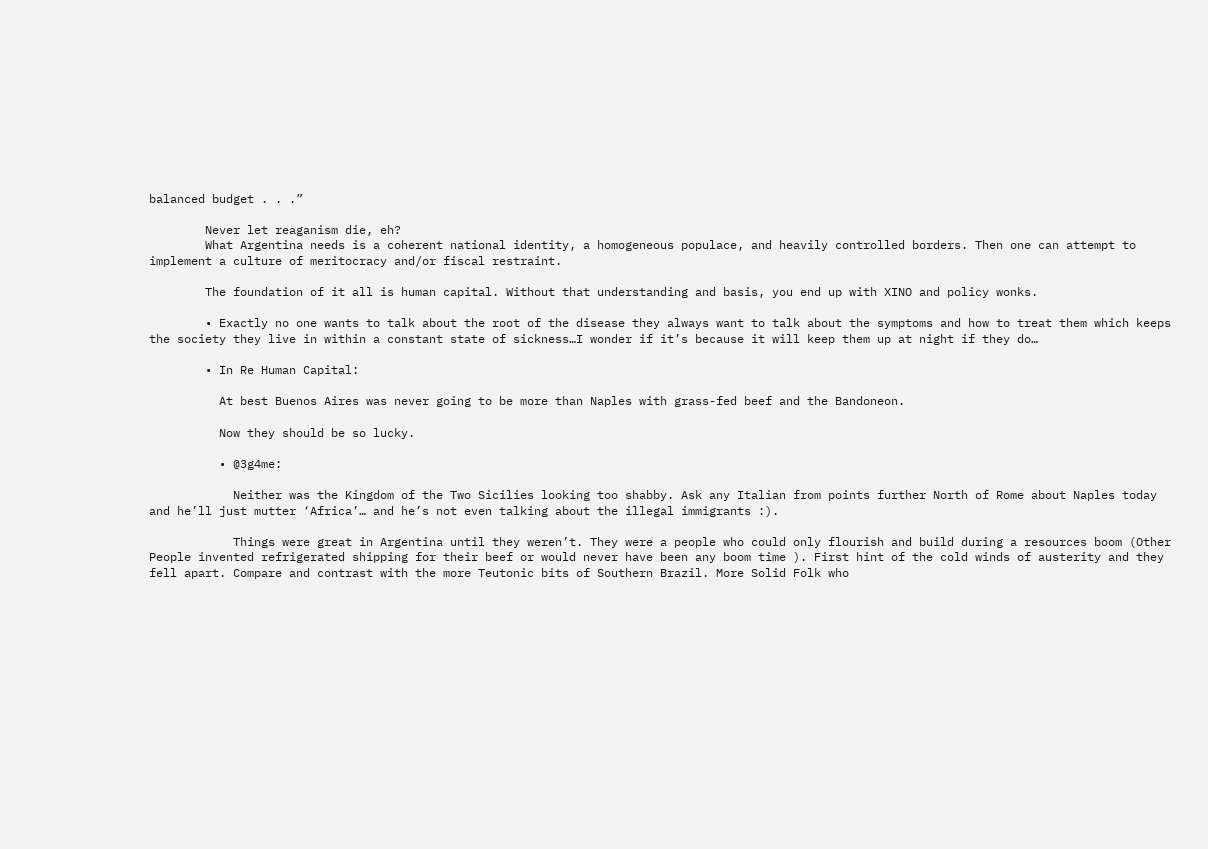balanced budget . . .”

        Never let reaganism die, eh?
        What Argentina needs is a coherent national identity, a homogeneous populace, and heavily controlled borders. Then one can attempt to implement a culture of meritocracy and/or fiscal restraint.

        The foundation of it all is human capital. Without that understanding and basis, you end up with XINO and policy wonks.

        • Exactly no one wants to talk about the root of the disease they always want to talk about the symptoms and how to treat them which keeps the society they live in within a constant state of sickness…I wonder if it’s because it will keep them up at night if they do…

        • In Re Human Capital:

          At best Buenos Aires was never going to be more than Naples with grass-fed beef and the Bandoneon.

          Now they should be so lucky.

          • @3g4me:

            Neither was the Kingdom of the Two Sicilies looking too shabby. Ask any Italian from points further North of Rome about Naples today and he’ll just mutter ‘Africa’… and he’s not even talking about the illegal immigrants :).

            Things were great in Argentina until they weren’t. They were a people who could only flourish and build during a resources boom (Other People invented refrigerated shipping for their beef or would never have been any boom time ). First hint of the cold winds of austerity and they fell apart. Compare and contrast with the more Teutonic bits of Southern Brazil. More Solid Folk who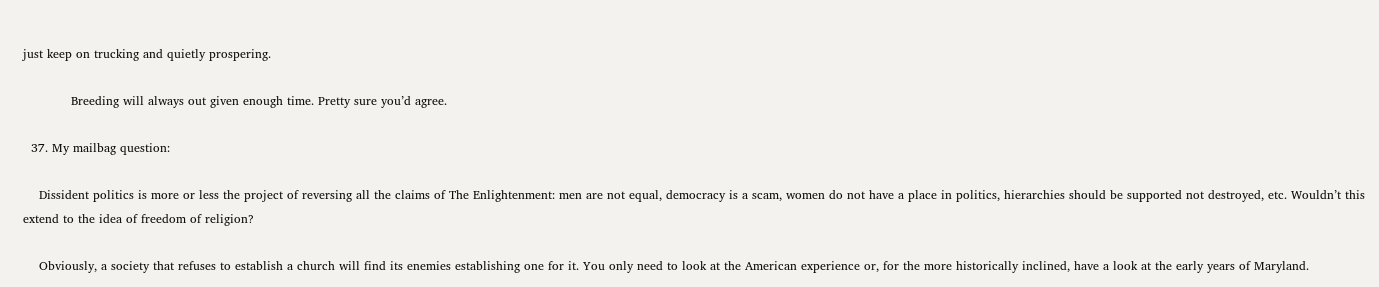just keep on trucking and quietly prospering.

            Breeding will always out given enough time. Pretty sure you’d agree.

  37. My mailbag question:

    Dissident politics is more or less the project of reversing all the claims of The Enlightenment: men are not equal, democracy is a scam, women do not have a place in politics, hierarchies should be supported not destroyed, etc. Wouldn’t this extend to the idea of freedom of religion?

    Obviously, a society that refuses to establish a church will find its enemies establishing one for it. You only need to look at the American experience or, for the more historically inclined, have a look at the early years of Maryland.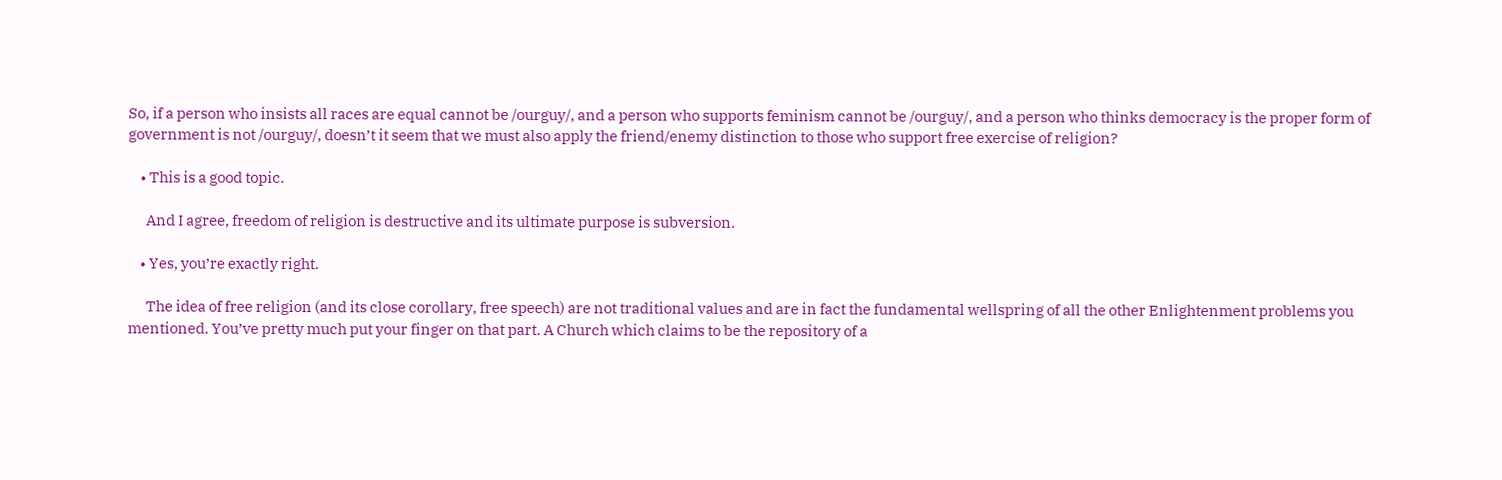So, if a person who insists all races are equal cannot be /ourguy/, and a person who supports feminism cannot be /ourguy/, and a person who thinks democracy is the proper form of government is not /ourguy/, doesn’t it seem that we must also apply the friend/enemy distinction to those who support free exercise of religion?

    • This is a good topic.

      And I agree, freedom of religion is destructive and its ultimate purpose is subversion.

    • Yes, you’re exactly right.

      The idea of free religion (and its close corollary, free speech) are not traditional values and are in fact the fundamental wellspring of all the other Enlightenment problems you mentioned. You’ve pretty much put your finger on that part. A Church which claims to be the repository of a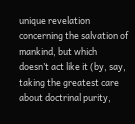unique revelation concerning the salvation of mankind, but which doesn’t act like it (by, say, taking the greatest care about doctrinal purity,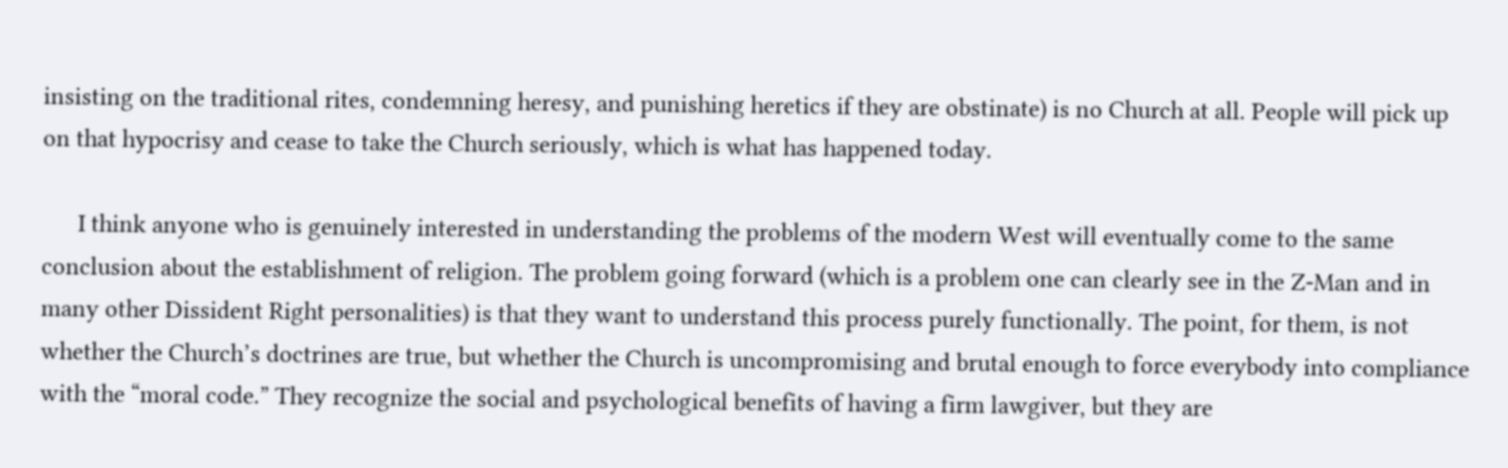insisting on the traditional rites, condemning heresy, and punishing heretics if they are obstinate) is no Church at all. People will pick up on that hypocrisy and cease to take the Church seriously, which is what has happened today.

      I think anyone who is genuinely interested in understanding the problems of the modern West will eventually come to the same conclusion about the establishment of religion. The problem going forward (which is a problem one can clearly see in the Z-Man and in many other Dissident Right personalities) is that they want to understand this process purely functionally. The point, for them, is not whether the Church’s doctrines are true, but whether the Church is uncompromising and brutal enough to force everybody into compliance with the “moral code.” They recognize the social and psychological benefits of having a firm lawgiver, but they are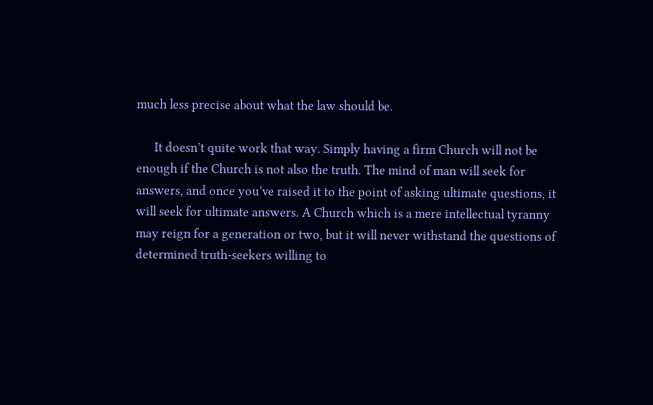much less precise about what the law should be.

      It doesn’t quite work that way. Simply having a firm Church will not be enough if the Church is not also the truth. The mind of man will seek for answers, and once you’ve raised it to the point of asking ultimate questions, it will seek for ultimate answers. A Church which is a mere intellectual tyranny may reign for a generation or two, but it will never withstand the questions of determined truth-seekers willing to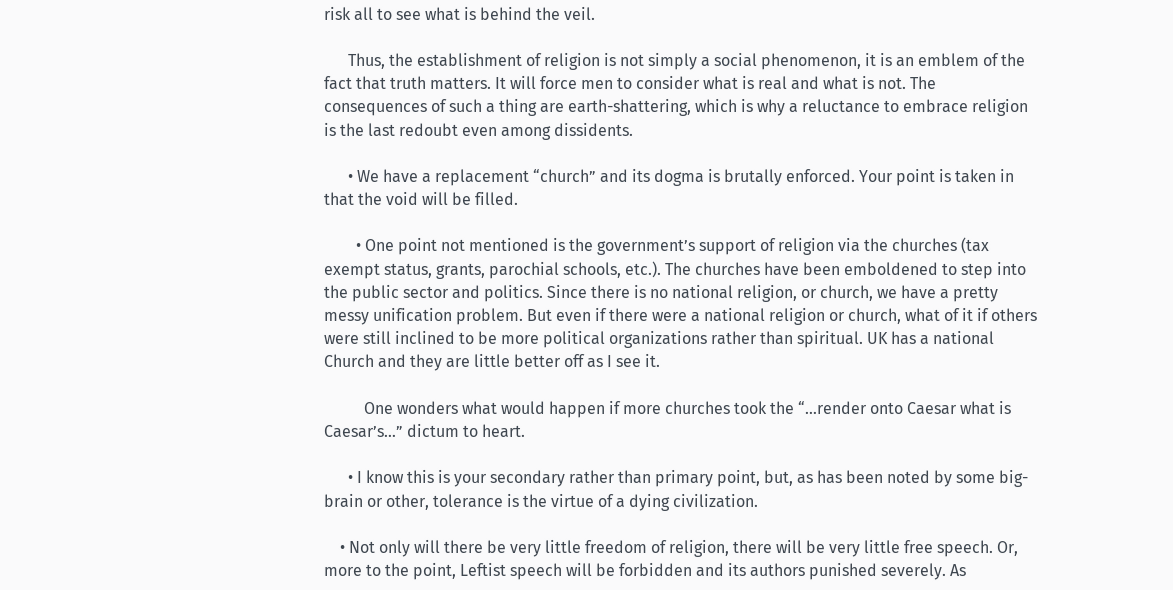risk all to see what is behind the veil.

      Thus, the establishment of religion is not simply a social phenomenon, it is an emblem of the fact that truth matters. It will force men to consider what is real and what is not. The consequences of such a thing are earth-shattering, which is why a reluctance to embrace religion is the last redoubt even among dissidents.

      • We have a replacement “church” and its dogma is brutally enforced. Your point is taken in that the void will be filled.

        • One point not mentioned is the government’s support of religion via the churches (tax exempt status, grants, parochial schools, etc.). The churches have been emboldened to step into the public sector and politics. Since there is no national religion, or church, we have a pretty messy unification problem. But even if there were a national religion or church, what of it if others were still inclined to be more political organizations rather than spiritual. UK has a national Church and they are little better off as I see it.

          One wonders what would happen if more churches took the “…render onto Caesar what is Caesar’s…” dictum to heart.

      • I know this is your secondary rather than primary point, but, as has been noted by some big-brain or other, tolerance is the virtue of a dying civilization.

    • Not only will there be very little freedom of religion, there will be very little free speech. Or, more to the point, Leftist speech will be forbidden and its authors punished severely. As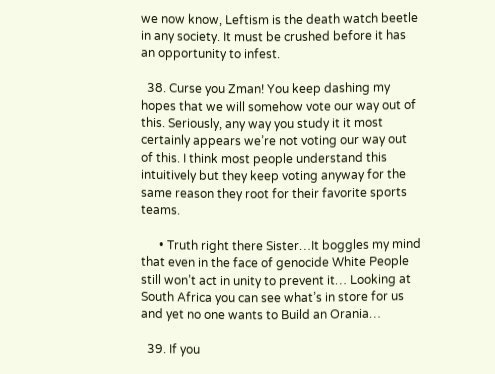we now know, Leftism is the death watch beetle in any society. It must be crushed before it has an opportunity to infest.

  38. Curse you Zman! You keep dashing my hopes that we will somehow vote our way out of this. Seriously, any way you study it it most certainly appears we’re not voting our way out of this. I think most people understand this intuitively but they keep voting anyway for the same reason they root for their favorite sports teams.

      • Truth right there Sister…It boggles my mind that even in the face of genocide White People still won’t act in unity to prevent it… Looking at South Africa you can see what’s in store for us and yet no one wants to Build an Orania…

  39. If you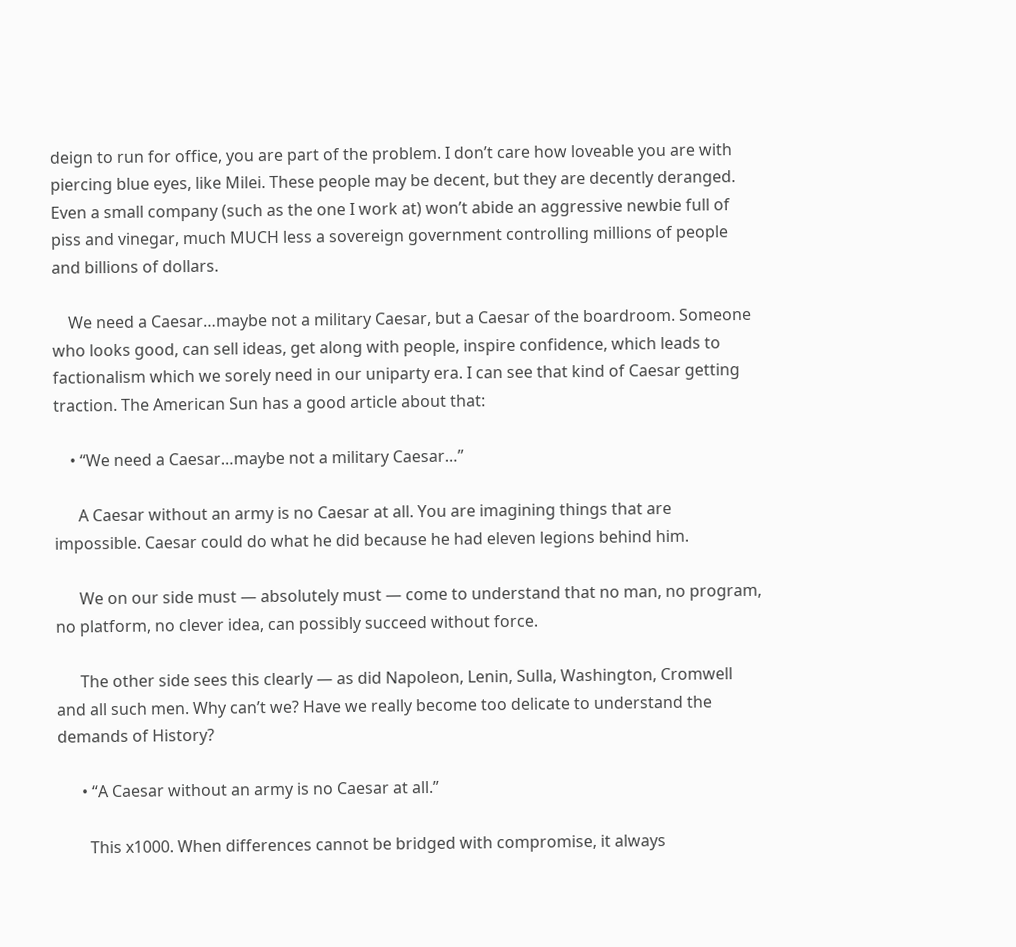deign to run for office, you are part of the problem. I don’t care how loveable you are with piercing blue eyes, like Milei. These people may be decent, but they are decently deranged. Even a small company (such as the one I work at) won’t abide an aggressive newbie full of piss and vinegar, much MUCH less a sovereign government controlling millions of people and billions of dollars.

    We need a Caesar…maybe not a military Caesar, but a Caesar of the boardroom. Someone who looks good, can sell ideas, get along with people, inspire confidence, which leads to factionalism which we sorely need in our uniparty era. I can see that kind of Caesar getting traction. The American Sun has a good article about that:

    • “We need a Caesar…maybe not a military Caesar…”

      A Caesar without an army is no Caesar at all. You are imagining things that are impossible. Caesar could do what he did because he had eleven legions behind him.

      We on our side must — absolutely must — come to understand that no man, no program, no platform, no clever idea, can possibly succeed without force.

      The other side sees this clearly — as did Napoleon, Lenin, Sulla, Washington, Cromwell and all such men. Why can’t we? Have we really become too delicate to understand the demands of History?

      • “A Caesar without an army is no Caesar at all.”

        This x1000. When differences cannot be bridged with compromise, it always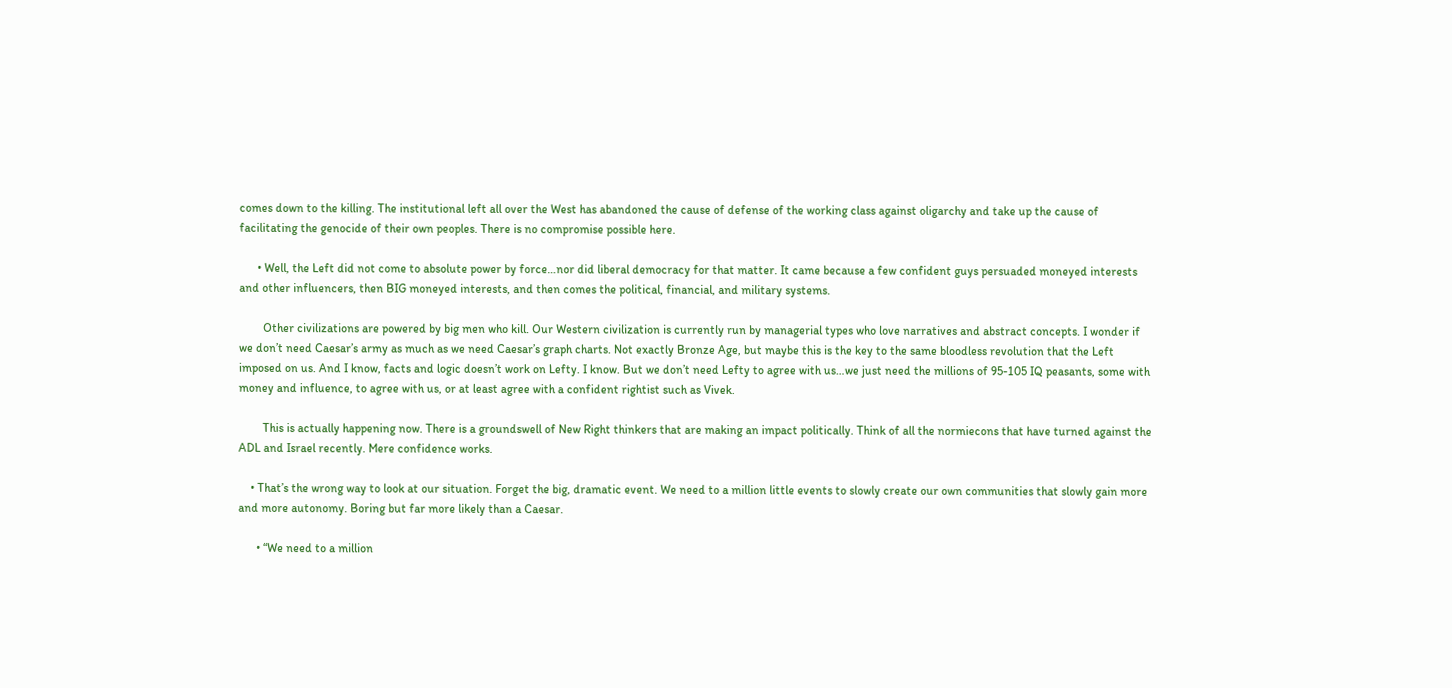comes down to the killing. The institutional left all over the West has abandoned the cause of defense of the working class against oligarchy and take up the cause of facilitating the genocide of their own peoples. There is no compromise possible here.

      • Well, the Left did not come to absolute power by force…nor did liberal democracy for that matter. It came because a few confident guys persuaded moneyed interests and other influencers, then BIG moneyed interests, and then comes the political, financial, and military systems.

        Other civilizations are powered by big men who kill. Our Western civilization is currently run by managerial types who love narratives and abstract concepts. I wonder if we don’t need Caesar’s army as much as we need Caesar’s graph charts. Not exactly Bronze Age, but maybe this is the key to the same bloodless revolution that the Left imposed on us. And I know, facts and logic doesn’t work on Lefty. I know. But we don’t need Lefty to agree with us…we just need the millions of 95-105 IQ peasants, some with money and influence, to agree with us, or at least agree with a confident rightist such as Vivek.

        This is actually happening now. There is a groundswell of New Right thinkers that are making an impact politically. Think of all the normiecons that have turned against the ADL and Israel recently. Mere confidence works.

    • That’s the wrong way to look at our situation. Forget the big, dramatic event. We need to a million little events to slowly create our own communities that slowly gain more and more autonomy. Boring but far more likely than a Caesar.

      • “We need to a million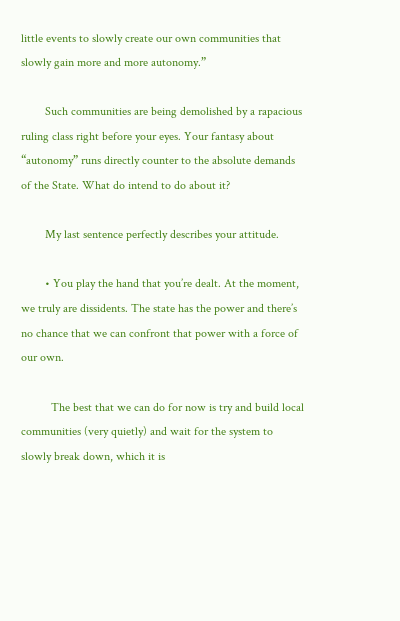little events to slowly create our own communities that slowly gain more and more autonomy.”

        Such communities are being demolished by a rapacious ruling class right before your eyes. Your fantasy about “autonomy” runs directly counter to the absolute demands of the State. What do intend to do about it?

        My last sentence perfectly describes your attitude.

        • You play the hand that you’re dealt. At the moment, we truly are dissidents. The state has the power and there’s no chance that we can confront that power with a force of our own.

          The best that we can do for now is try and build local communities (very quietly) and wait for the system to slowly break down, which it is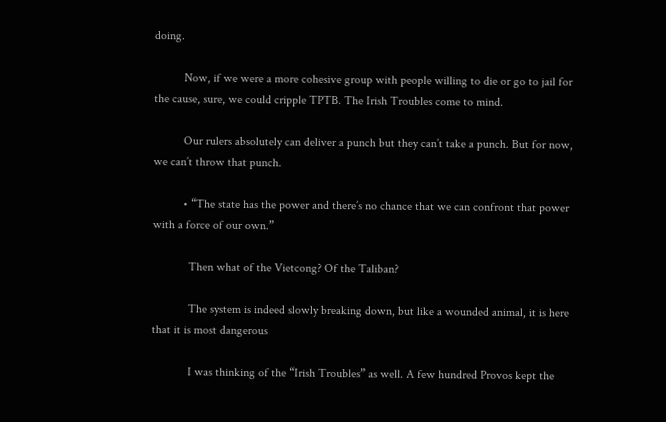doing.

          Now, if we were a more cohesive group with people willing to die or go to jail for the cause, sure, we could cripple TPTB. The Irish Troubles come to mind.

          Our rulers absolutely can deliver a punch but they can’t take a punch. But for now, we can’t throw that punch.

          • “The state has the power and there’s no chance that we can confront that power with a force of our own.”

            Then what of the Vietcong? Of the Taliban?

            The system is indeed slowly breaking down, but like a wounded animal, it is here that it is most dangerous

            I was thinking of the “Irish Troubles” as well. A few hundred Provos kept the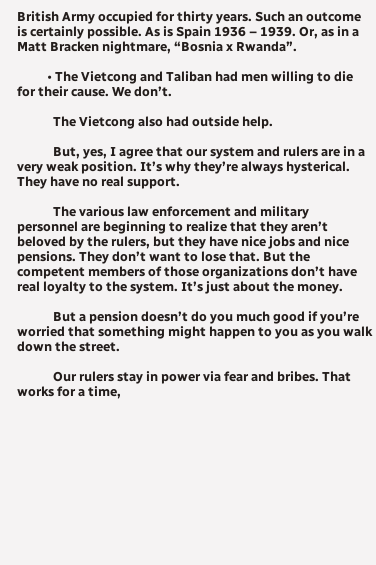British Army occupied for thirty years. Such an outcome is certainly possible. As is Spain 1936 – 1939. Or, as in a Matt Bracken nightmare, “Bosnia x Rwanda”.

          • The Vietcong and Taliban had men willing to die for their cause. We don’t.

            The Vietcong also had outside help.

            But, yes, I agree that our system and rulers are in a very weak position. It’s why they’re always hysterical. They have no real support.

            The various law enforcement and military personnel are beginning to realize that they aren’t beloved by the rulers, but they have nice jobs and nice pensions. They don’t want to lose that. But the competent members of those organizations don’t have real loyalty to the system. It’s just about the money.

            But a pension doesn’t do you much good if you’re worried that something might happen to you as you walk down the street.

            Our rulers stay in power via fear and bribes. That works for a time,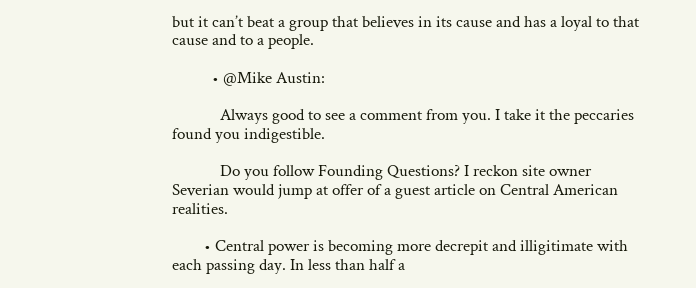but it can’t beat a group that believes in its cause and has a loyal to that cause and to a people.

          • @Mike Austin:

            Always good to see a comment from you. I take it the peccaries found you indigestible.

            Do you follow Founding Questions? I reckon site owner Severian would jump at offer of a guest article on Central American realities.

        • Central power is becoming more decrepit and illigitimate with each passing day. In less than half a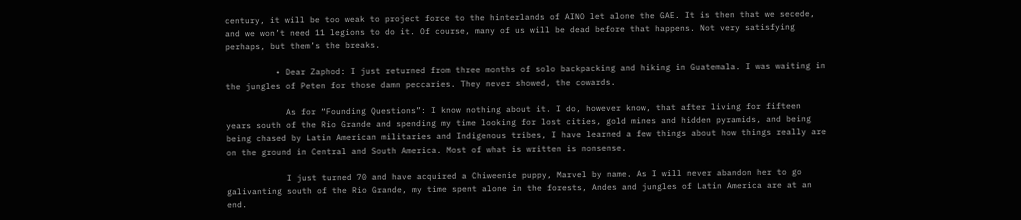century, it will be too weak to project force to the hinterlands of AINO let alone the GAE. It is then that we secede, and we won’t need 11 legions to do it. Of course, many of us will be dead before that happens. Not very satisfying perhaps, but them’s the breaks.

          • Dear Zaphod: I just returned from three months of solo backpacking and hiking in Guatemala. I was waiting in the jungles of Peten for those damn peccaries. They never showed, the cowards.

            As for “Founding Questions”: I know nothing about it. I do, however know, that after living for fifteen years south of the Rio Grande and spending my time looking for lost cities, gold mines and hidden pyramids, and being being chased by Latin American militaries and Indigenous tribes, I have learned a few things about how things really are on the ground in Central and South America. Most of what is written is nonsense.

            I just turned 70 and have acquired a Chiweenie puppy, Marvel by name. As I will never abandon her to go galivanting south of the Rio Grande, my time spent alone in the forests, Andes and jungles of Latin America are at an end.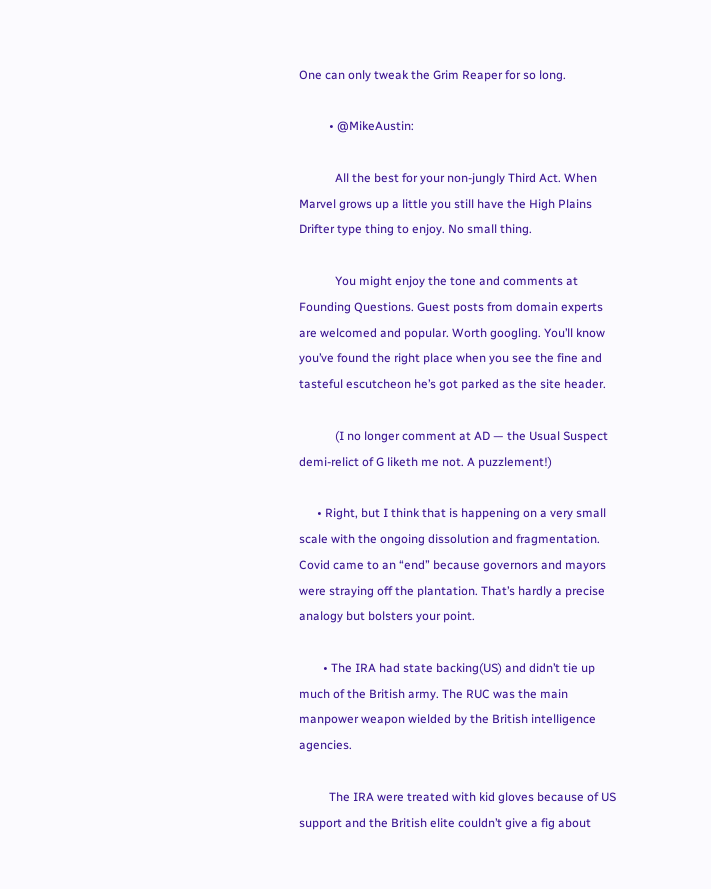One can only tweak the Grim Reaper for so long.

          • @MikeAustin:

            All the best for your non-jungly Third Act. When Marvel grows up a little you still have the High Plains Drifter type thing to enjoy. No small thing.

            You might enjoy the tone and comments at Founding Questions. Guest posts from domain experts are welcomed and popular. Worth googling. You’ll know you’ve found the right place when you see the fine and tasteful escutcheon he’s got parked as the site header.

            (I no longer comment at AD — the Usual Suspect demi-relict of G liketh me not. A puzzlement!)

      • Right, but I think that is happening on a very small scale with the ongoing dissolution and fragmentation. Covid came to an “end” because governors and mayors were straying off the plantation. That’s hardly a precise analogy but bolsters your point.

        • The IRA had state backing(US) and didn’t tie up much of the British army. The RUC was the main manpower weapon wielded by the British intelligence agencies.

          The IRA were treated with kid gloves because of US support and the British elite couldn’t give a fig about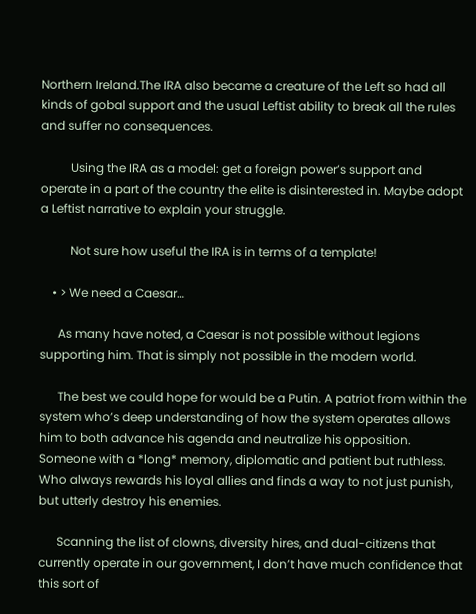Northern Ireland.The IRA also became a creature of the Left so had all kinds of gobal support and the usual Leftist ability to break all the rules and suffer no consequences.

          Using the IRA as a model: get a foreign power’s support and operate in a part of the country the elite is disinterested in. Maybe adopt a Leftist narrative to explain your struggle.

          Not sure how useful the IRA is in terms of a template!

    • > We need a Caesar…

      As many have noted, a Caesar is not possible without legions supporting him. That is simply not possible in the modern world.

      The best we could hope for would be a Putin. A patriot from within the system who’s deep understanding of how the system operates allows him to both advance his agenda and neutralize his opposition. Someone with a *long* memory, diplomatic and patient but ruthless. Who always rewards his loyal allies and finds a way to not just punish, but utterly destroy his enemies.

      Scanning the list of clowns, diversity hires, and dual-citizens that currently operate in our government, I don’t have much confidence that this sort of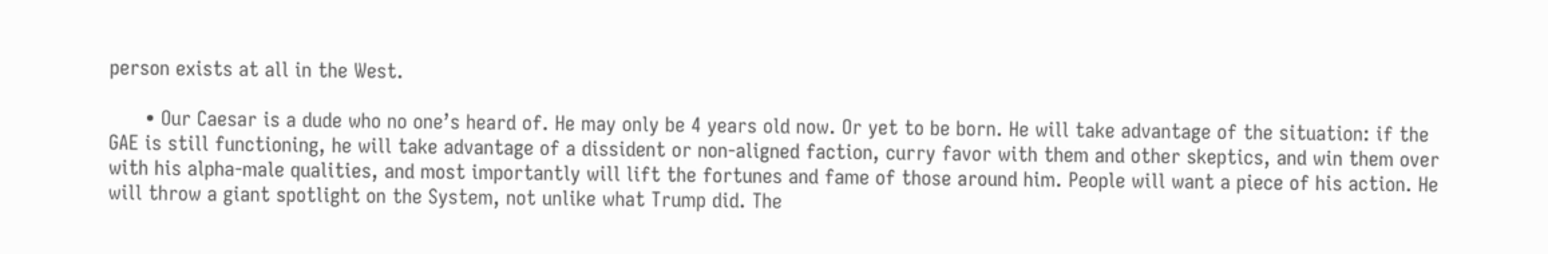person exists at all in the West.

      • Our Caesar is a dude who no one’s heard of. He may only be 4 years old now. Or yet to be born. He will take advantage of the situation: if the GAE is still functioning, he will take advantage of a dissident or non-aligned faction, curry favor with them and other skeptics, and win them over with his alpha-male qualities, and most importantly will lift the fortunes and fame of those around him. People will want a piece of his action. He will throw a giant spotlight on the System, not unlike what Trump did. The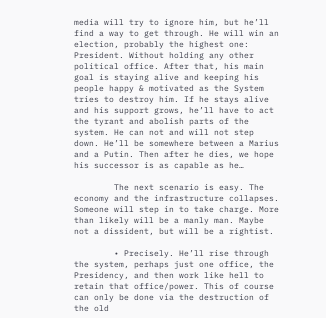media will try to ignore him, but he’ll find a way to get through. He will win an election, probably the highest one: President. Without holding any other political office. After that, his main goal is staying alive and keeping his people happy & motivated as the System tries to destroy him. If he stays alive and his support grows, he’ll have to act the tyrant and abolish parts of the system. He can not and will not step down. He’ll be somewhere between a Marius and a Putin. Then after he dies, we hope his successor is as capable as he…

        The next scenario is easy. The economy and the infrastructure collapses. Someone will step in to take charge. More than likely will be a manly man. Maybe not a dissident, but will be a rightist.

        • Precisely. He’ll rise through the system, perhaps just one office, the Presidency, and then work like hell to retain that office/power. This of course can only be done via the destruction of the old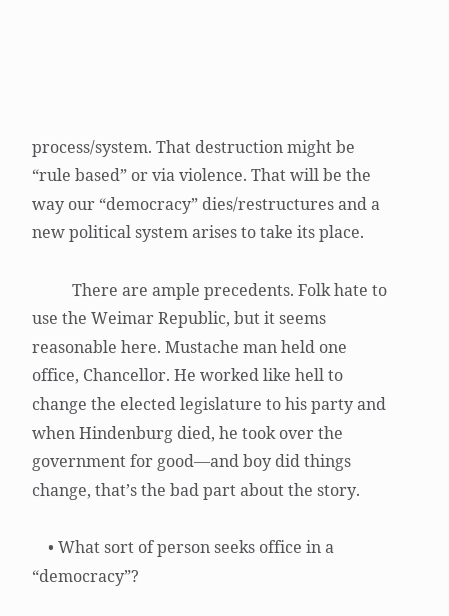process/system. That destruction might be “rule based” or via violence. That will be the way our “democracy” dies/restructures and a new political system arises to take its place.

          There are ample precedents. Folk hate to use the Weimar Republic, but it seems reasonable here. Mustache man held one office, Chancellor. He worked like hell to change the elected legislature to his party and when Hindenburg died, he took over the government for good—and boy did things change, that’s the bad part about the story.

    • What sort of person seeks office in a “democracy”?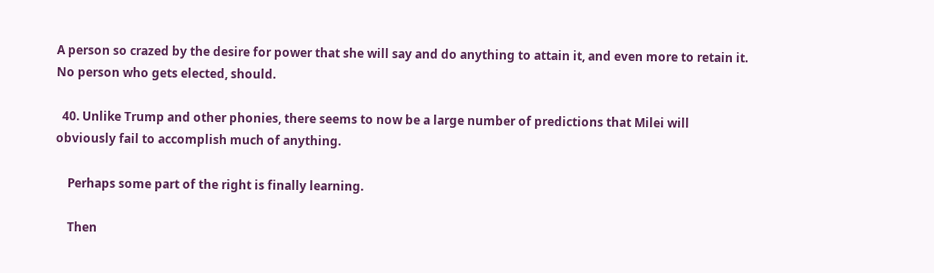A person so crazed by the desire for power that she will say and do anything to attain it, and even more to retain it. No person who gets elected, should.

  40. Unlike Trump and other phonies, there seems to now be a large number of predictions that Milei will obviously fail to accomplish much of anything.

    Perhaps some part of the right is finally learning.

    Then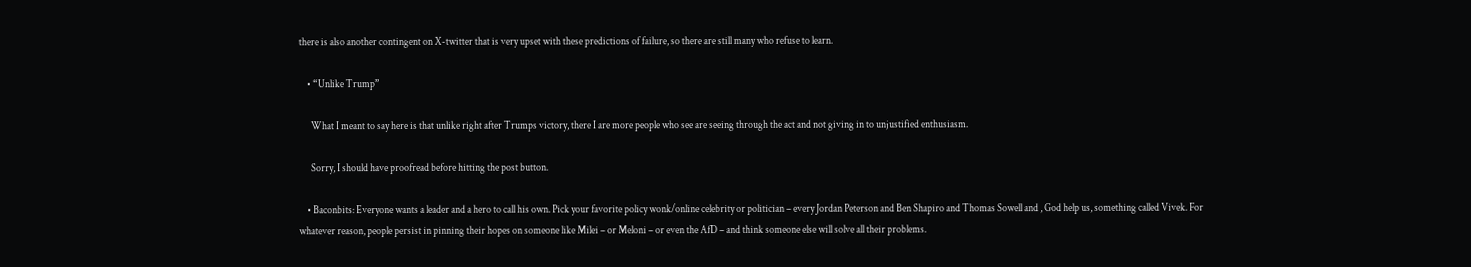there is also another contingent on X-twitter that is very upset with these predictions of failure, so there are still many who refuse to learn.

    • “Unlike Trump”

      What I meant to say here is that unlike right after Trumps victory, there I are more people who see are seeing through the act and not giving in to unjustified enthusiasm.

      Sorry, I should have proofread before hitting the post button.

    • Baconbits: Everyone wants a leader and a hero to call his own. Pick your favorite policy wonk/online celebrity or politician – every Jordan Peterson and Ben Shapiro and Thomas Sowell and , God help us, something called Vivek. For whatever reason, people persist in pinning their hopes on someone like Milei – or Meloni – or even the AfD – and think someone else will solve all their problems.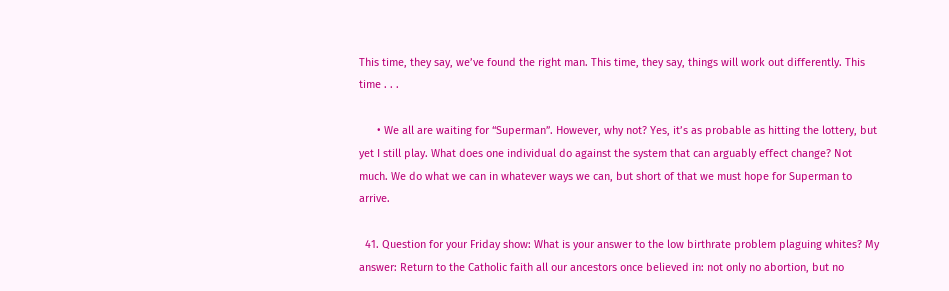This time, they say, we’ve found the right man. This time, they say, things will work out differently. This time . . .

      • We all are waiting for “Superman”. However, why not? Yes, it’s as probable as hitting the lottery, but yet I still play. What does one individual do against the system that can arguably effect change? Not much. We do what we can in whatever ways we can, but short of that we must hope for Superman to arrive.

  41. Question for your Friday show: What is your answer to the low birthrate problem plaguing whites? My answer: Return to the Catholic faith all our ancestors once believed in: not only no abortion, but no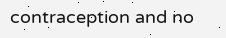contraception and no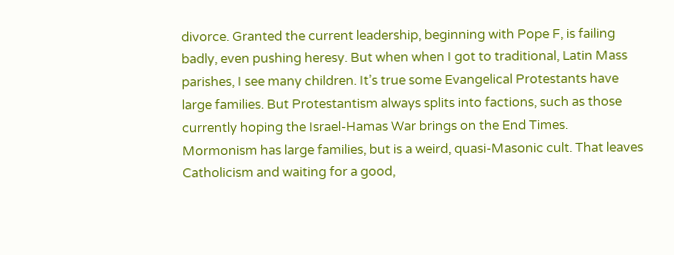divorce. Granted the current leadership, beginning with Pope F, is failing badly, even pushing heresy. But when when I got to traditional, Latin Mass parishes, I see many children. It’s true some Evangelical Protestants have large families. But Protestantism always splits into factions, such as those currently hoping the Israel-Hamas War brings on the End Times. Mormonism has large families, but is a weird, quasi-Masonic cult. That leaves Catholicism and waiting for a good,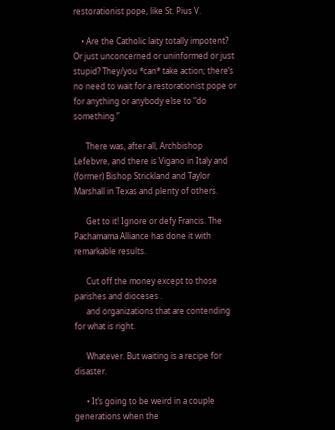restorationist pope, like St. Pius V.

    • Are the Catholic laity totally impotent? Or just unconcerned or uninformed or just stupid? They/you *can* take action; there’s no need to wait for a restorationist pope or for anything or anybody else to “do something.”

      There was, after all, Archbishop Lefebvre, and there is Vigano in Italy and (former) Bishop Strickland and Taylor Marshall in Texas and plenty of others.

      Get to it! Ignore or defy Francis. The Pachamama Alliance has done it with remarkable results.

      Cut off the money except to those parishes and dioceses .
      and organizations that are contending for what is right.

      Whatever. But waiting is a recipe for disaster.

      • It’s going to be weird in a couple generations when the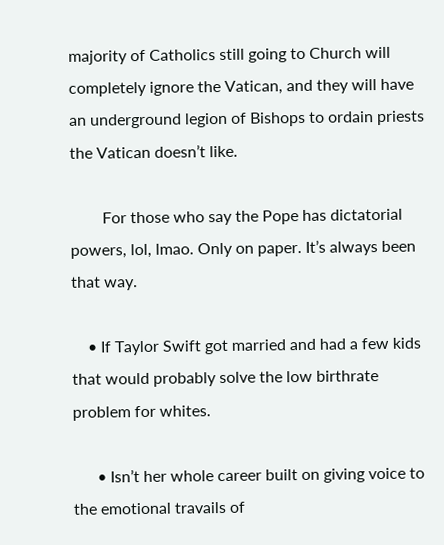majority of Catholics still going to Church will completely ignore the Vatican, and they will have an underground legion of Bishops to ordain priests the Vatican doesn’t like.

        For those who say the Pope has dictatorial powers, lol, lmao. Only on paper. It’s always been that way.

    • If Taylor Swift got married and had a few kids that would probably solve the low birthrate problem for whites.

      • Isn’t her whole career built on giving voice to the emotional travails of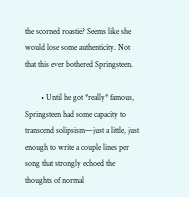the scorned roastie? Seems like she would lose some authenticity. Not that this ever bothered Springsteen.

        • Until he got *really* famous, Springsteen had some capacity to transcend solipsism—just a little, just enough to write a couple lines per song that strongly echoed the thoughts of normal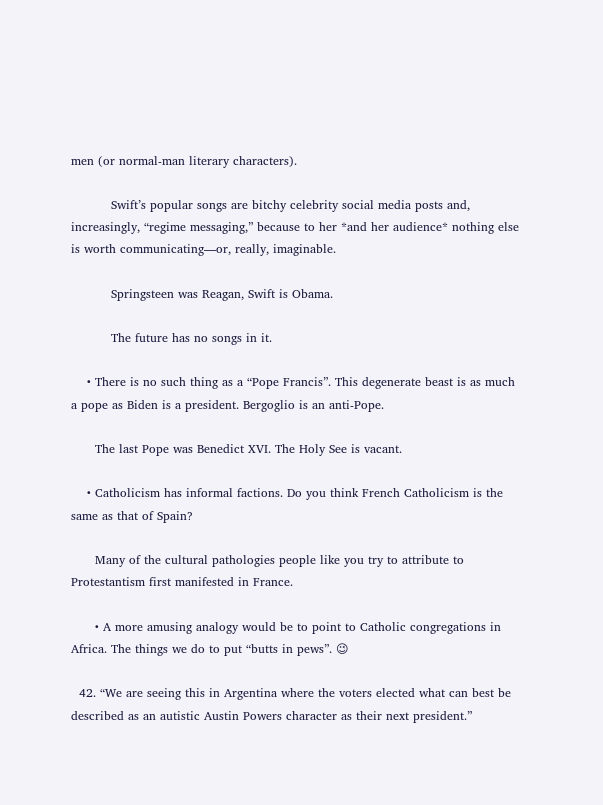men (or normal-man literary characters).

          Swift’s popular songs are bitchy celebrity social media posts and, increasingly, “regime messaging,” because to her *and her audience* nothing else is worth communicating—or, really, imaginable.

          Springsteen was Reagan, Swift is Obama.

          The future has no songs in it.

    • There is no such thing as a “Pope Francis”. This degenerate beast is as much a pope as Biden is a president. Bergoglio is an anti-Pope.

      The last Pope was Benedict XVI. The Holy See is vacant.

    • Catholicism has informal factions. Do you think French Catholicism is the same as that of Spain?

      Many of the cultural pathologies people like you try to attribute to Protestantism first manifested in France.

      • A more amusing analogy would be to point to Catholic congregations in Africa. The things we do to put “butts in pews”. 😉

  42. “We are seeing this in Argentina where the voters elected what can best be described as an autistic Austin Powers character as their next president.”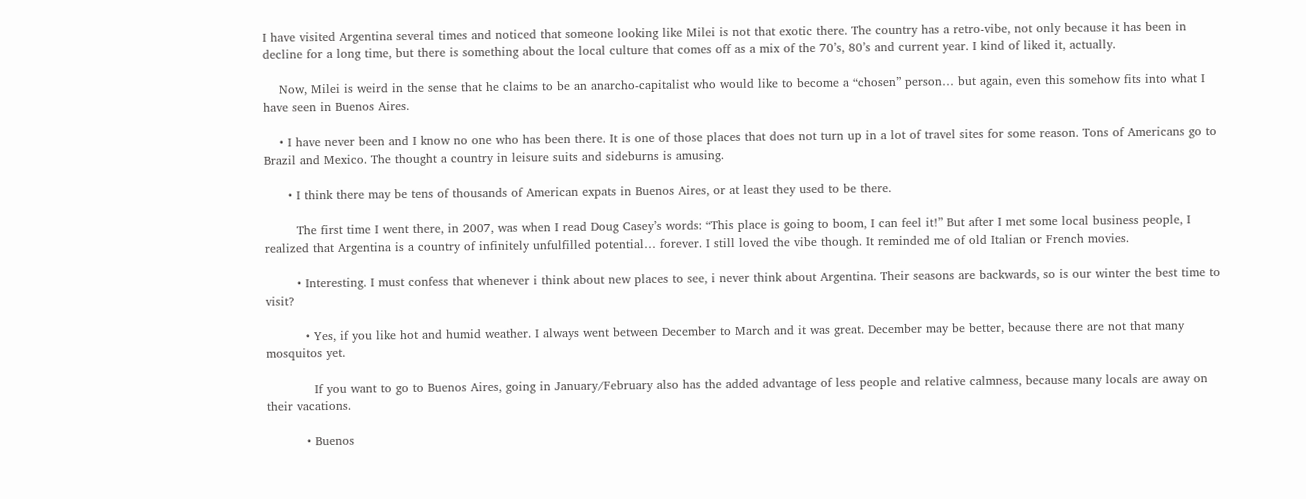I have visited Argentina several times and noticed that someone looking like Milei is not that exotic there. The country has a retro-vibe, not only because it has been in decline for a long time, but there is something about the local culture that comes off as a mix of the 70’s, 80’s and current year. I kind of liked it, actually.

    Now, Milei is weird in the sense that he claims to be an anarcho-capitalist who would like to become a “chosen” person… but again, even this somehow fits into what I have seen in Buenos Aires.

    • I have never been and I know no one who has been there. It is one of those places that does not turn up in a lot of travel sites for some reason. Tons of Americans go to Brazil and Mexico. The thought a country in leisure suits and sideburns is amusing.

      • I think there may be tens of thousands of American expats in Buenos Aires, or at least they used to be there.

        The first time I went there, in 2007, was when I read Doug Casey’s words: “This place is going to boom, I can feel it!” But after I met some local business people, I realized that Argentina is a country of infinitely unfulfilled potential… forever. I still loved the vibe though. It reminded me of old Italian or French movies.

        • Interesting. I must confess that whenever i think about new places to see, i never think about Argentina. Their seasons are backwards, so is our winter the best time to visit?

          • Yes, if you like hot and humid weather. I always went between December to March and it was great. December may be better, because there are not that many mosquitos yet.

            If you want to go to Buenos Aires, going in January/February also has the added advantage of less people and relative calmness, because many locals are away on their vacations.

          • Buenos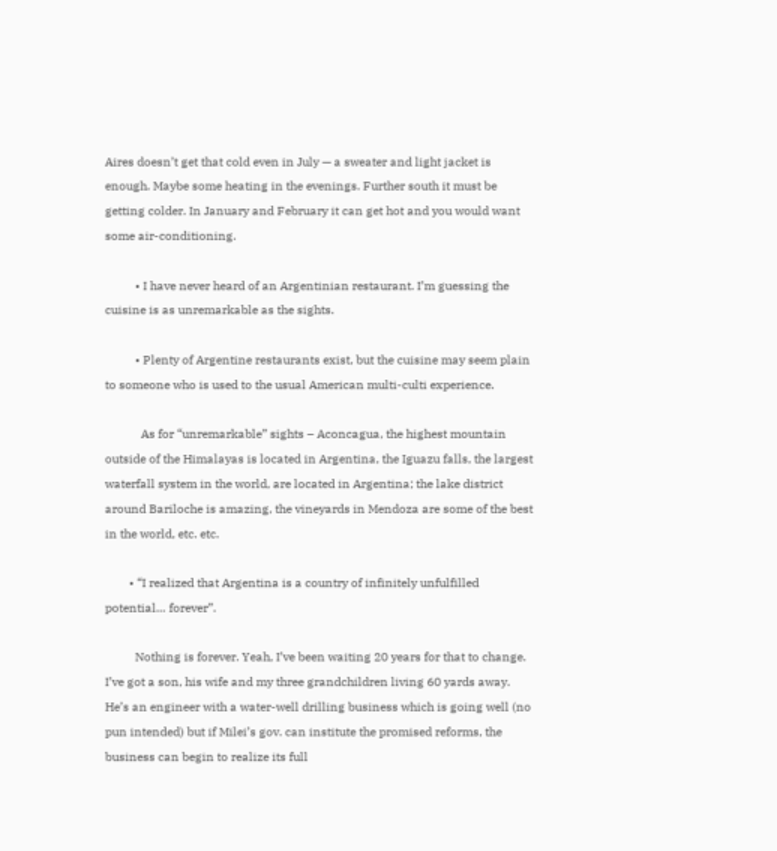Aires doesn’t get that cold even in July — a sweater and light jacket is enough. Maybe some heating in the evenings. Further south it must be getting colder. In January and February it can get hot and you would want some air-conditioning.

          • I have never heard of an Argentinian restaurant. I’m guessing the cuisine is as unremarkable as the sights.

          • Plenty of Argentine restaurants exist, but the cuisine may seem plain to someone who is used to the usual American multi-culti experience.

            As for “unremarkable” sights – Aconcagua, the highest mountain outside of the Himalayas is located in Argentina, the Iguazu falls, the largest waterfall system in the world, are located in Argentina; the lake district around Bariloche is amazing, the vineyards in Mendoza are some of the best in the world, etc. etc.

        • “I realized that Argentina is a country of infinitely unfulfilled potential… forever”.

          Nothing is forever. Yeah, I’ve been waiting 20 years for that to change. I’ve got a son, his wife and my three grandchildren living 60 yards away. He’s an engineer with a water-well drilling business which is going well (no pun intended) but if Milei’s gov. can institute the promised reforms, the business can begin to realize its full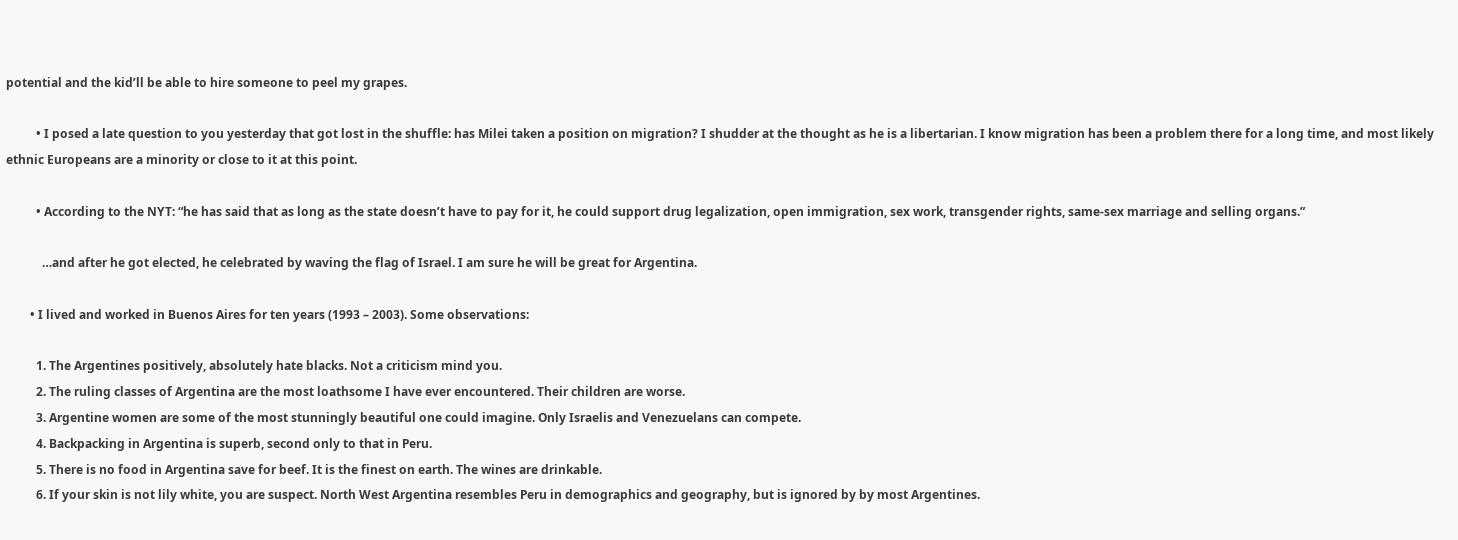potential and the kid’ll be able to hire someone to peel my grapes.

          • I posed a late question to you yesterday that got lost in the shuffle: has Milei taken a position on migration? I shudder at the thought as he is a libertarian. I know migration has been a problem there for a long time, and most likely ethnic Europeans are a minority or close to it at this point.

          • According to the NYT: “he has said that as long as the state doesn’t have to pay for it, he could support drug legalization, open immigration, sex work, transgender rights, same-sex marriage and selling organs.”

            …and after he got elected, he celebrated by waving the flag of Israel. I am sure he will be great for Argentina.

        • I lived and worked in Buenos Aires for ten years (1993 – 2003). Some observations:

          1. The Argentines positively, absolutely hate blacks. Not a criticism mind you.
          2. The ruling classes of Argentina are the most loathsome I have ever encountered. Their children are worse.
          3. Argentine women are some of the most stunningly beautiful one could imagine. Only Israelis and Venezuelans can compete.
          4. Backpacking in Argentina is superb, second only to that in Peru.
          5. There is no food in Argentina save for beef. It is the finest on earth. The wines are drinkable.
          6. If your skin is not lily white, you are suspect. North West Argentina resembles Peru in demographics and geography, but is ignored by by most Argentines.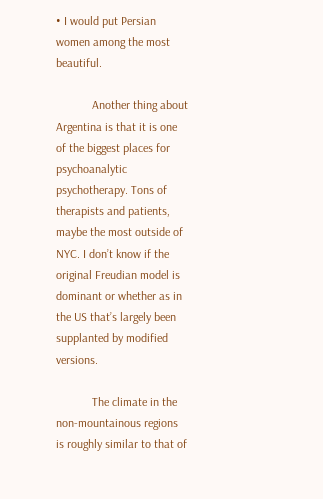• I would put Persian women among the most beautiful.

            Another thing about Argentina is that it is one of the biggest places for psychoanalytic psychotherapy. Tons of therapists and patients, maybe the most outside of NYC. I don’t know if the original Freudian model is dominant or whether as in the US that’s largely been supplanted by modified versions.

            The climate in the non-mountainous regions is roughly similar to that of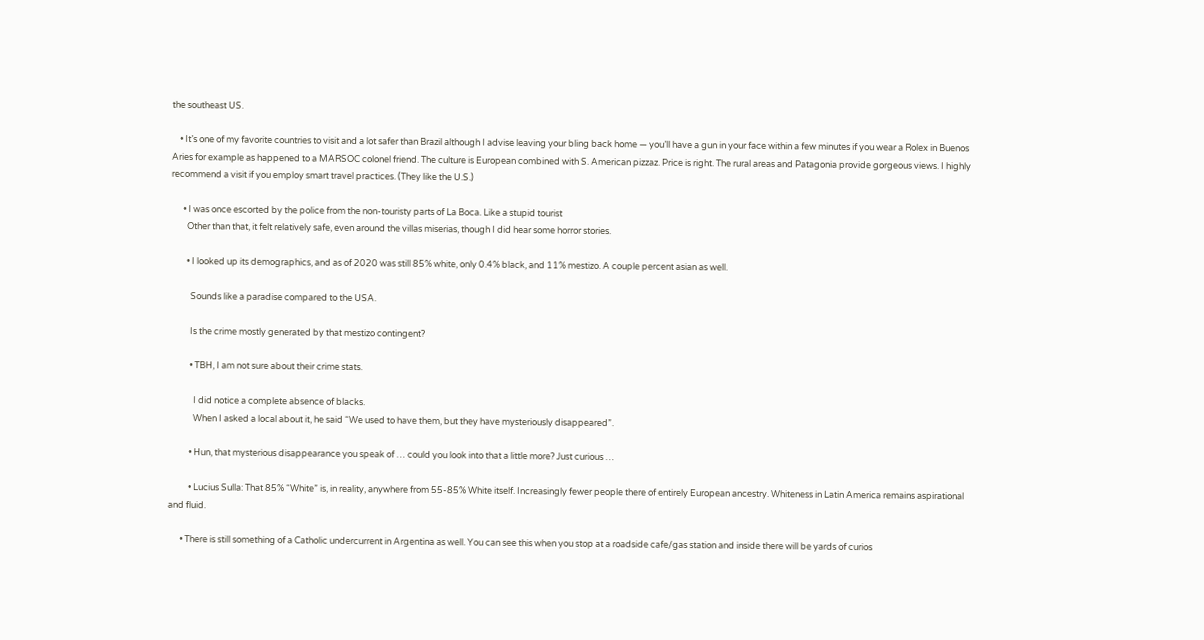the southeast US.

    • It’s one of my favorite countries to visit and a lot safer than Brazil although I advise leaving your bling back home — you’ll have a gun in your face within a few minutes if you wear a Rolex in Buenos Aries for example as happened to a MARSOC colonel friend. The culture is European combined with S. American pizzaz. Price is right. The rural areas and Patagonia provide gorgeous views. I highly recommend a visit if you employ smart travel practices. (They like the U.S.)

      • I was once escorted by the police from the non-touristy parts of La Boca. Like a stupid tourist
        Other than that, it felt relatively safe, even around the villas miserias, though I did hear some horror stories.

        • I looked up its demographics, and as of 2020 was still 85% white, only 0.4% black, and 11% mestizo. A couple percent asian as well.

          Sounds like a paradise compared to the USA.

          Is the crime mostly generated by that mestizo contingent?

          • TBH, I am not sure about their crime stats.

            I did notice a complete absence of blacks.
            When I asked a local about it, he said “We used to have them, but they have mysteriously disappeared”.

          • Hun, that mysterious disappearance you speak of … could you look into that a little more? Just curious …

          • Lucius Sulla: That 85% “White” is, in reality, anywhere from 55-85% White itself. Increasingly fewer people there of entirely European ancestry. Whiteness in Latin America remains aspirational and fluid.

      • There is still something of a Catholic undercurrent in Argentina as well. You can see this when you stop at a roadside cafe/gas station and inside there will be yards of curios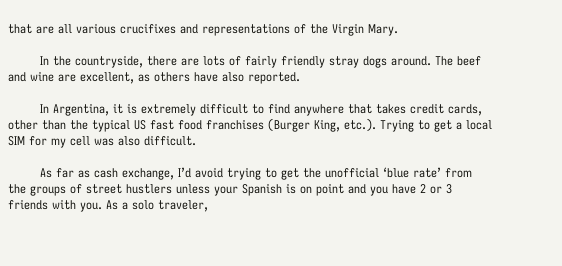that are all various crucifixes and representations of the Virgin Mary.

        In the countryside, there are lots of fairly friendly stray dogs around. The beef and wine are excellent, as others have also reported.

        In Argentina, it is extremely difficult to find anywhere that takes credit cards, other than the typical US fast food franchises (Burger King, etc.). Trying to get a local SIM for my cell was also difficult.

        As far as cash exchange, I’d avoid trying to get the unofficial ‘blue rate’ from the groups of street hustlers unless your Spanish is on point and you have 2 or 3 friends with you. As a solo traveler,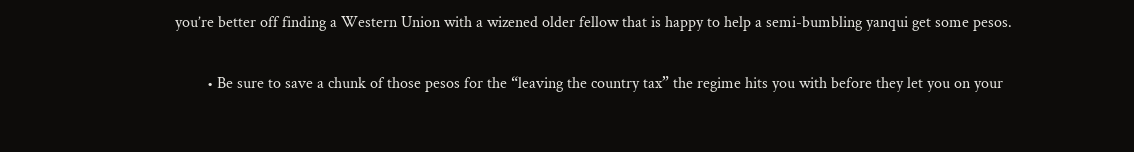you’re better off finding a Western Union with a wizened older fellow that is happy to help a semi-bumbling yanqui get some pesos.

        • Be sure to save a chunk of those pesos for the “leaving the country tax” the regime hits you with before they let you on your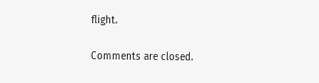flight.

Comments are closed.